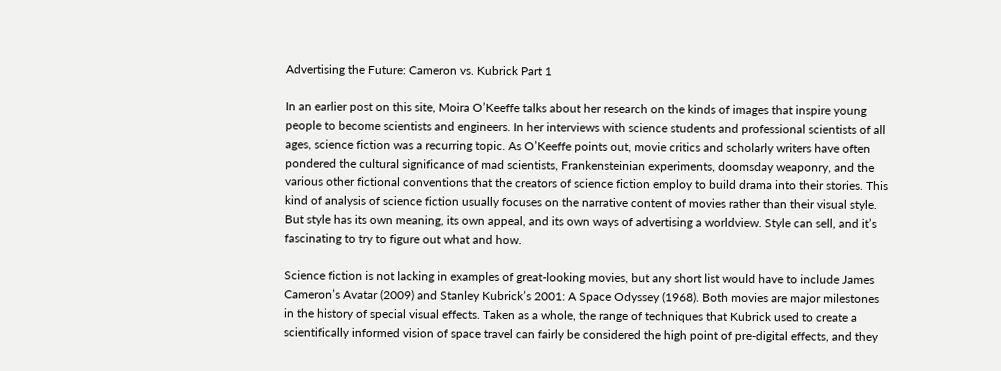Advertising the Future: Cameron vs. Kubrick Part 1

In an earlier post on this site, Moira O’Keeffe talks about her research on the kinds of images that inspire young people to become scientists and engineers. In her interviews with science students and professional scientists of all ages, science fiction was a recurring topic. As O’Keeffe points out, movie critics and scholarly writers have often pondered the cultural significance of mad scientists, Frankensteinian experiments, doomsday weaponry, and the various other fictional conventions that the creators of science fiction employ to build drama into their stories. This kind of analysis of science fiction usually focuses on the narrative content of movies rather than their visual style. But style has its own meaning, its own appeal, and its own ways of advertising a worldview. Style can sell, and it’s fascinating to try to figure out what and how.

Science fiction is not lacking in examples of great-looking movies, but any short list would have to include James Cameron’s Avatar (2009) and Stanley Kubrick’s 2001: A Space Odyssey (1968). Both movies are major milestones in the history of special visual effects. Taken as a whole, the range of techniques that Kubrick used to create a scientifically informed vision of space travel can fairly be considered the high point of pre-digital effects, and they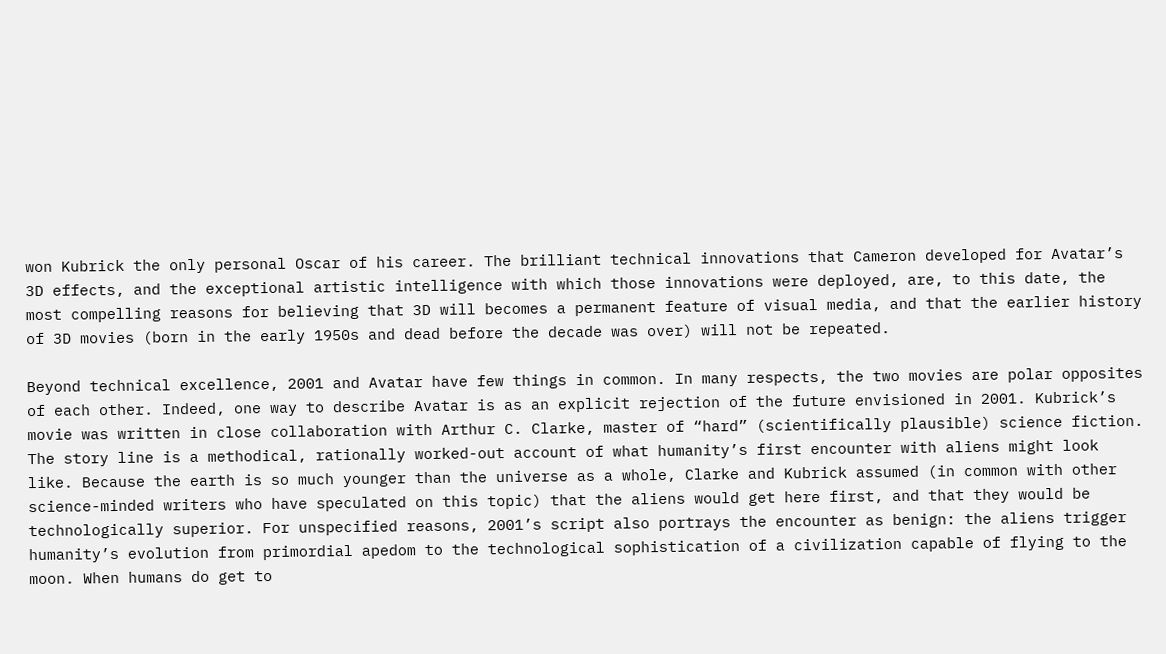won Kubrick the only personal Oscar of his career. The brilliant technical innovations that Cameron developed for Avatar’s 3D effects, and the exceptional artistic intelligence with which those innovations were deployed, are, to this date, the most compelling reasons for believing that 3D will becomes a permanent feature of visual media, and that the earlier history of 3D movies (born in the early 1950s and dead before the decade was over) will not be repeated.

Beyond technical excellence, 2001 and Avatar have few things in common. In many respects, the two movies are polar opposites of each other. Indeed, one way to describe Avatar is as an explicit rejection of the future envisioned in 2001. Kubrick’s movie was written in close collaboration with Arthur C. Clarke, master of “hard” (scientifically plausible) science fiction. The story line is a methodical, rationally worked-out account of what humanity’s first encounter with aliens might look like. Because the earth is so much younger than the universe as a whole, Clarke and Kubrick assumed (in common with other science-minded writers who have speculated on this topic) that the aliens would get here first, and that they would be technologically superior. For unspecified reasons, 2001’s script also portrays the encounter as benign: the aliens trigger humanity’s evolution from primordial apedom to the technological sophistication of a civilization capable of flying to the moon. When humans do get to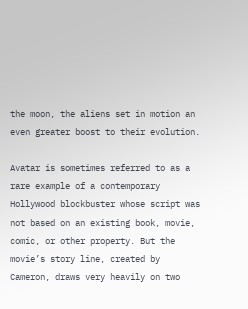the moon, the aliens set in motion an even greater boost to their evolution.

Avatar is sometimes referred to as a rare example of a contemporary Hollywood blockbuster whose script was not based on an existing book, movie, comic, or other property. But the movie’s story line, created by Cameron, draws very heavily on two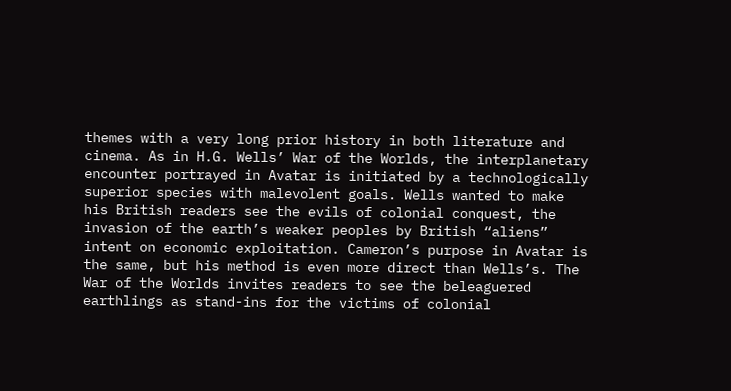themes with a very long prior history in both literature and cinema. As in H.G. Wells’ War of the Worlds, the interplanetary encounter portrayed in Avatar is initiated by a technologically superior species with malevolent goals. Wells wanted to make his British readers see the evils of colonial conquest, the invasion of the earth’s weaker peoples by British “aliens” intent on economic exploitation. Cameron’s purpose in Avatar is the same, but his method is even more direct than Wells’s. The War of the Worlds invites readers to see the beleaguered earthlings as stand-ins for the victims of colonial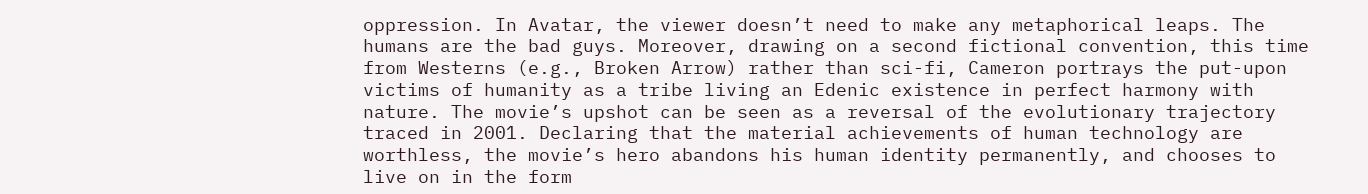oppression. In Avatar, the viewer doesn’t need to make any metaphorical leaps. The humans are the bad guys. Moreover, drawing on a second fictional convention, this time from Westerns (e.g., Broken Arrow) rather than sci-fi, Cameron portrays the put-upon victims of humanity as a tribe living an Edenic existence in perfect harmony with nature. The movie’s upshot can be seen as a reversal of the evolutionary trajectory traced in 2001. Declaring that the material achievements of human technology are worthless, the movie’s hero abandons his human identity permanently, and chooses to live on in the form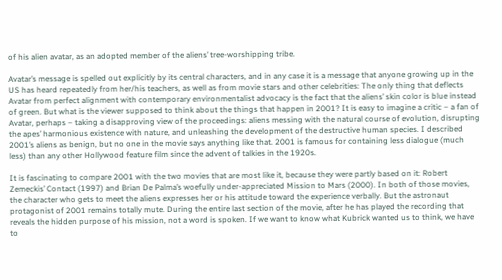of his alien avatar, as an adopted member of the aliens’ tree-worshipping tribe.

Avatar’s message is spelled out explicitly by its central characters, and in any case it is a message that anyone growing up in the US has heard repeatedly from her/his teachers, as well as from movie stars and other celebrities: The only thing that deflects Avatar from perfect alignment with contemporary environmentalist advocacy is the fact that the aliens’ skin color is blue instead of green. But what is the viewer supposed to think about the things that happen in 2001? It is easy to imagine a critic – a fan of Avatar, perhaps – taking a disapproving view of the proceedings: aliens messing with the natural course of evolution, disrupting the apes’ harmonious existence with nature, and unleashing the development of the destructive human species. I described 2001’s aliens as benign, but no one in the movie says anything like that. 2001 is famous for containing less dialogue (much less) than any other Hollywood feature film since the advent of talkies in the 1920s.

It is fascinating to compare 2001 with the two movies that are most like it, because they were partly based on it: Robert Zemeckis’ Contact (1997) and Brian De Palma’s woefully under-appreciated Mission to Mars (2000). In both of those movies, the character who gets to meet the aliens expresses her or his attitude toward the experience verbally. But the astronaut protagonist of 2001 remains totally mute. During the entire last section of the movie, after he has played the recording that reveals the hidden purpose of his mission, not a word is spoken. If we want to know what Kubrick wanted us to think, we have to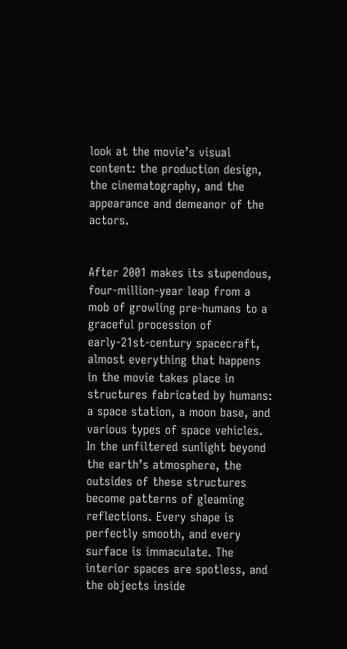look at the movie’s visual content: the production design, the cinematography, and the appearance and demeanor of the actors.


After 2001 makes its stupendous, four-million-year leap from a mob of growling pre-humans to a graceful procession of early-21st-century spacecraft, almost everything that happens in the movie takes place in structures fabricated by humans: a space station, a moon base, and various types of space vehicles. In the unfiltered sunlight beyond the earth’s atmosphere, the outsides of these structures become patterns of gleaming reflections. Every shape is perfectly smooth, and every surface is immaculate. The interior spaces are spotless, and the objects inside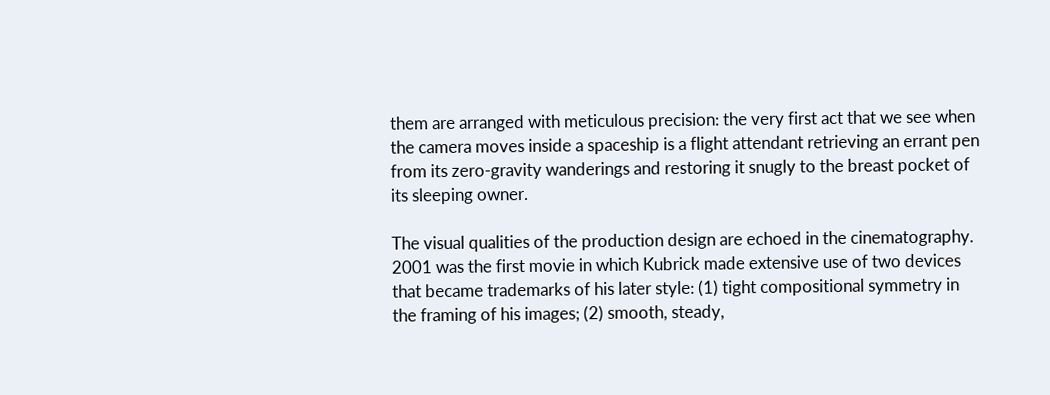them are arranged with meticulous precision: the very first act that we see when the camera moves inside a spaceship is a flight attendant retrieving an errant pen from its zero-gravity wanderings and restoring it snugly to the breast pocket of its sleeping owner.

The visual qualities of the production design are echoed in the cinematography. 2001 was the first movie in which Kubrick made extensive use of two devices that became trademarks of his later style: (1) tight compositional symmetry in the framing of his images; (2) smooth, steady,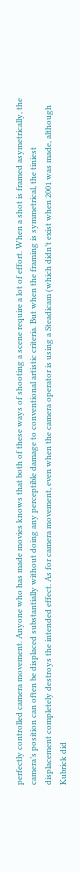perfectly controlled camera movement. Anyone who has made movies knows that both of these ways of shooting a scene require a lot of effort. When a shot is framed asymetrically, the camera’s position can often be displaced substantially without doing any perceptible damage to conventional artistic criteria. But when the framing is symmetrical, the tiniest displacement completely destroys the intended effect. As for camera movement, even when the camera operator is using a Steadicam (which didn’t exist when 2001 was made, although Kubrick did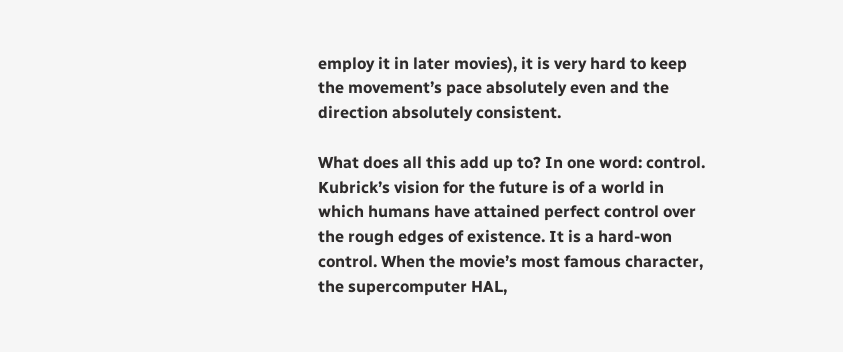employ it in later movies), it is very hard to keep the movement’s pace absolutely even and the direction absolutely consistent.

What does all this add up to? In one word: control. Kubrick’s vision for the future is of a world in which humans have attained perfect control over the rough edges of existence. It is a hard-won control. When the movie’s most famous character, the supercomputer HAL,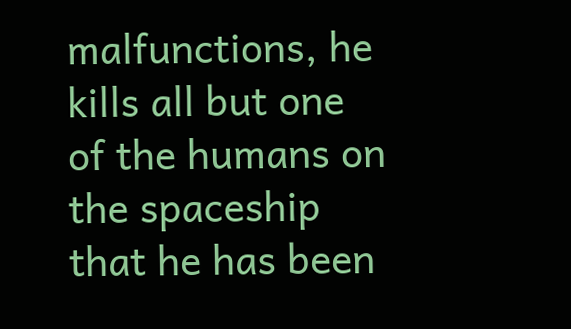malfunctions, he kills all but one of the humans on the spaceship that he has been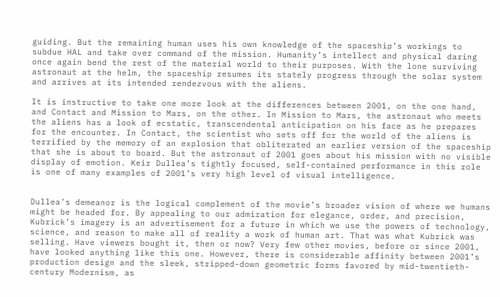guiding. But the remaining human uses his own knowledge of the spaceship’s workings to subdue HAL and take over command of the mission. Humanity’s intellect and physical daring once again bend the rest of the material world to their purposes. With the lone surviving astronaut at the helm, the spaceship resumes its stately progress through the solar system and arrives at its intended rendezvous with the aliens.

It is instructive to take one more look at the differences between 2001, on the one hand, and Contact and Mission to Mars, on the other. In Mission to Mars, the astronaut who meets the aliens has a look of ecstatic, transcendental anticipation on his face as he prepares for the encounter. In Contact, the scientist who sets off for the world of the aliens is terrified by the memory of an explosion that obliterated an earlier version of the spaceship that she is about to board. But the astronaut of 2001 goes about his mission with no visible display of emotion. Keir Dullea’s tightly focused, self-contained performance in this role is one of many examples of 2001’s very high level of visual intelligence.


Dullea’s demeanor is the logical complement of the movie’s broader vision of where we humans might be headed for. By appealing to our admiration for elegance, order, and precision, Kubrick’s imagery is an advertisement for a future in which we use the powers of technology, science, and reason to make all of reality a work of human art. That was what Kubrick was selling. Have viewers bought it, then or now? Very few other movies, before or since 2001, have looked anything like this one. However, there is considerable affinity between 2001’s production design and the sleek, stripped-down geometric forms favored by mid-twentieth-century Modernism, as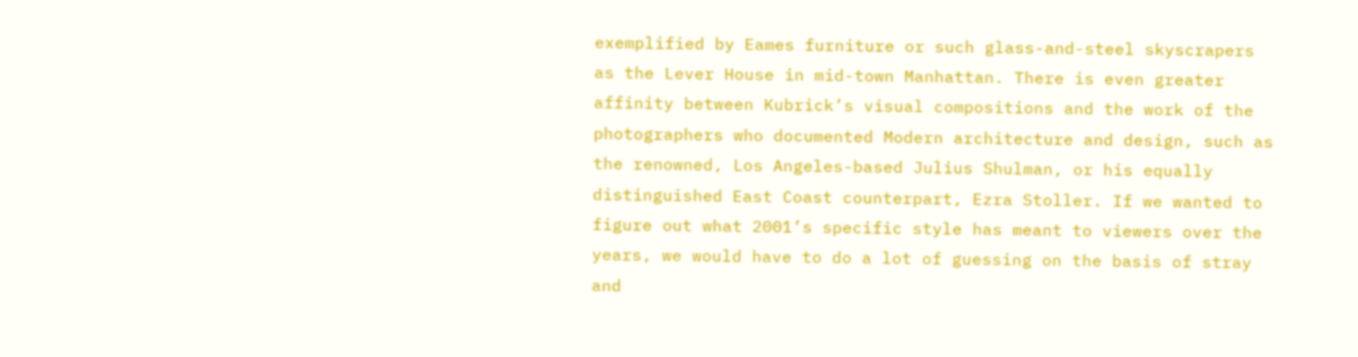exemplified by Eames furniture or such glass-and-steel skyscrapers as the Lever House in mid-town Manhattan. There is even greater affinity between Kubrick’s visual compositions and the work of the photographers who documented Modern architecture and design, such as the renowned, Los Angeles-based Julius Shulman, or his equally distinguished East Coast counterpart, Ezra Stoller. If we wanted to figure out what 2001’s specific style has meant to viewers over the years, we would have to do a lot of guessing on the basis of stray and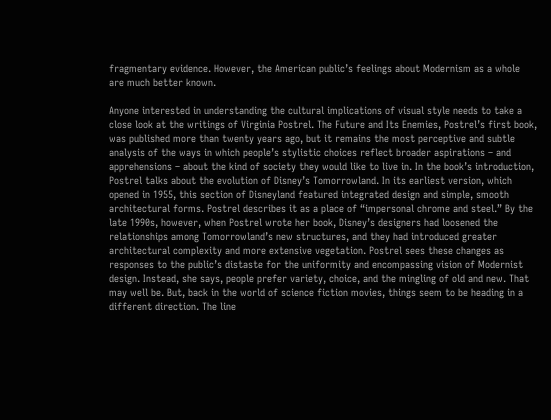fragmentary evidence. However, the American public’s feelings about Modernism as a whole are much better known.

Anyone interested in understanding the cultural implications of visual style needs to take a close look at the writings of Virginia Postrel. The Future and Its Enemies, Postrel’s first book, was published more than twenty years ago, but it remains the most perceptive and subtle analysis of the ways in which people’s stylistic choices reflect broader aspirations – and apprehensions – about the kind of society they would like to live in. In the book’s introduction, Postrel talks about the evolution of Disney’s Tomorrowland. In its earliest version, which opened in 1955, this section of Disneyland featured integrated design and simple, smooth architectural forms. Postrel describes it as a place of “impersonal chrome and steel.” By the late 1990s, however, when Postrel wrote her book, Disney’s designers had loosened the relationships among Tomorrowland’s new structures, and they had introduced greater architectural complexity and more extensive vegetation. Postrel sees these changes as responses to the public’s distaste for the uniformity and encompassing vision of Modernist design. Instead, she says, people prefer variety, choice, and the mingling of old and new. That may well be. But, back in the world of science fiction movies, things seem to be heading in a different direction. The line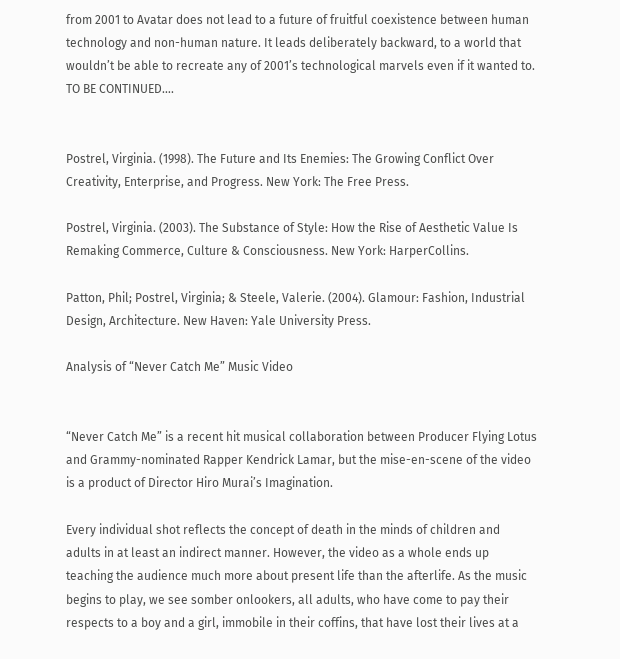from 2001 to Avatar does not lead to a future of fruitful coexistence between human technology and non-human nature. It leads deliberately backward, to a world that wouldn’t be able to recreate any of 2001’s technological marvels even if it wanted to. TO BE CONTINUED….


Postrel, Virginia. (1998). The Future and Its Enemies: The Growing Conflict Over Creativity, Enterprise, and Progress. New York: The Free Press.

Postrel, Virginia. (2003). The Substance of Style: How the Rise of Aesthetic Value Is Remaking Commerce, Culture & Consciousness. New York: HarperCollins.

Patton, Phil; Postrel, Virginia; & Steele, Valerie. (2004). Glamour: Fashion, Industrial Design, Architecture. New Haven: Yale University Press.

Analysis of “Never Catch Me” Music Video


“Never Catch Me” is a recent hit musical collaboration between Producer Flying Lotus and Grammy-nominated Rapper Kendrick Lamar, but the mise-en-scene of the video is a product of Director Hiro Murai’s Imagination.

Every individual shot reflects the concept of death in the minds of children and adults in at least an indirect manner. However, the video as a whole ends up teaching the audience much more about present life than the afterlife. As the music begins to play, we see somber onlookers, all adults, who have come to pay their respects to a boy and a girl, immobile in their coffins, that have lost their lives at a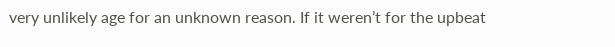very unlikely age for an unknown reason. If it weren’t for the upbeat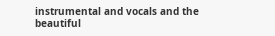instrumental and vocals and the beautiful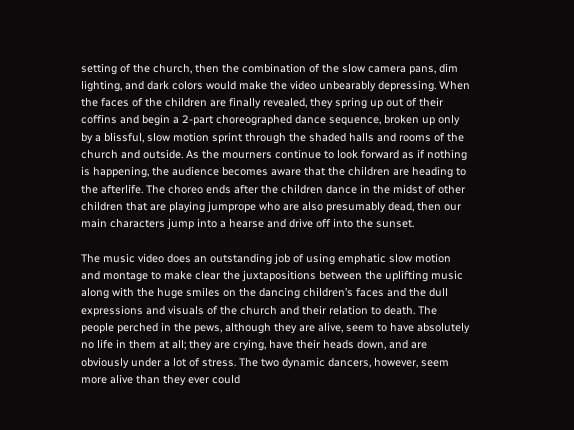setting of the church, then the combination of the slow camera pans, dim lighting, and dark colors would make the video unbearably depressing. When the faces of the children are finally revealed, they spring up out of their coffins and begin a 2-part choreographed dance sequence, broken up only by a blissful, slow motion sprint through the shaded halls and rooms of the church and outside. As the mourners continue to look forward as if nothing is happening, the audience becomes aware that the children are heading to the afterlife. The choreo ends after the children dance in the midst of other children that are playing jumprope who are also presumably dead, then our main characters jump into a hearse and drive off into the sunset.

The music video does an outstanding job of using emphatic slow motion and montage to make clear the juxtapositions between the uplifting music along with the huge smiles on the dancing children’s faces and the dull expressions and visuals of the church and their relation to death. The people perched in the pews, although they are alive, seem to have absolutely no life in them at all; they are crying, have their heads down, and are obviously under a lot of stress. The two dynamic dancers, however, seem more alive than they ever could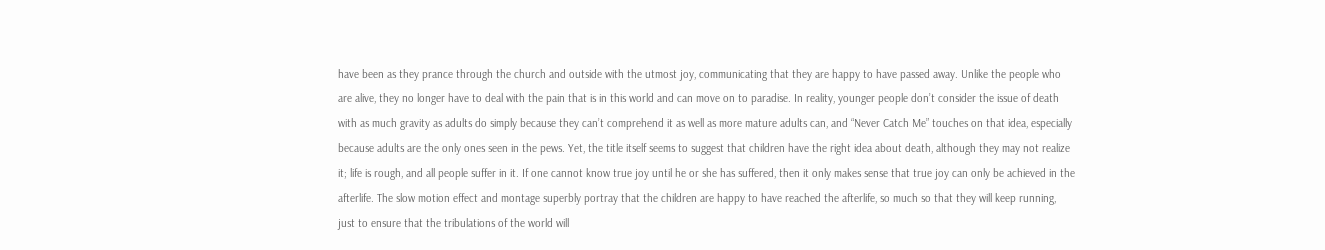have been as they prance through the church and outside with the utmost joy, communicating that they are happy to have passed away. Unlike the people who are alive, they no longer have to deal with the pain that is in this world and can move on to paradise. In reality, younger people don’t consider the issue of death with as much gravity as adults do simply because they can’t comprehend it as well as more mature adults can, and “Never Catch Me” touches on that idea, especially because adults are the only ones seen in the pews. Yet, the title itself seems to suggest that children have the right idea about death, although they may not realize it; life is rough, and all people suffer in it. If one cannot know true joy until he or she has suffered, then it only makes sense that true joy can only be achieved in the afterlife. The slow motion effect and montage superbly portray that the children are happy to have reached the afterlife, so much so that they will keep running, just to ensure that the tribulations of the world will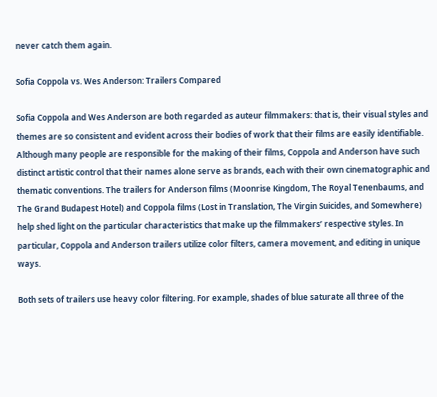never catch them again.

Sofia Coppola vs. Wes Anderson: Trailers Compared

Sofia Coppola and Wes Anderson are both regarded as auteur filmmakers: that is, their visual styles and themes are so consistent and evident across their bodies of work that their films are easily identifiable. Although many people are responsible for the making of their films, Coppola and Anderson have such distinct artistic control that their names alone serve as brands, each with their own cinematographic and thematic conventions. The trailers for Anderson films (Moonrise Kingdom, The Royal Tenenbaums, and The Grand Budapest Hotel) and Coppola films (Lost in Translation, The Virgin Suicides, and Somewhere) help shed light on the particular characteristics that make up the filmmakers’ respective styles. In particular, Coppola and Anderson trailers utilize color filters, camera movement, and editing in unique ways.

Both sets of trailers use heavy color filtering. For example, shades of blue saturate all three of the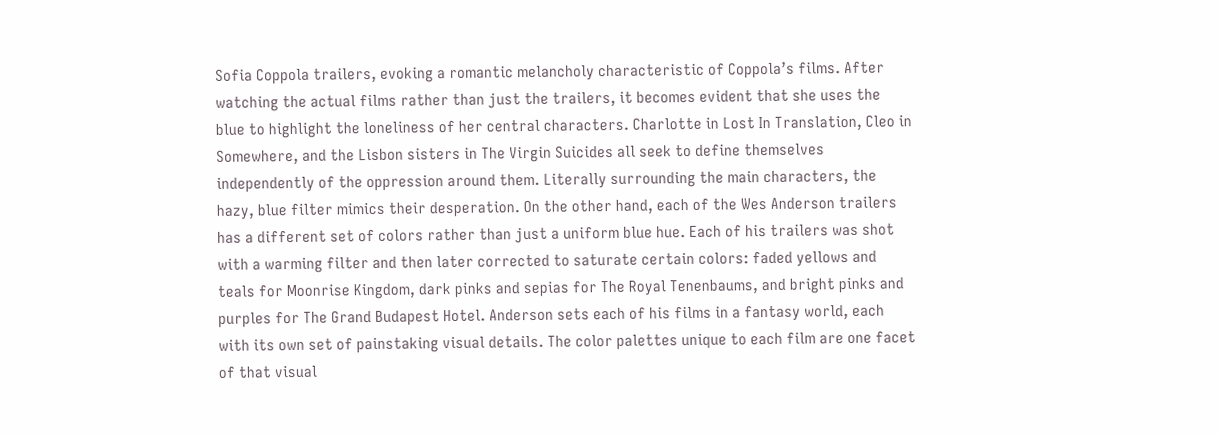Sofia Coppola trailers, evoking a romantic melancholy characteristic of Coppola’s films. After watching the actual films rather than just the trailers, it becomes evident that she uses the blue to highlight the loneliness of her central characters. Charlotte in Lost In Translation, Cleo in Somewhere, and the Lisbon sisters in The Virgin Suicides all seek to define themselves independently of the oppression around them. Literally surrounding the main characters, the hazy, blue filter mimics their desperation. On the other hand, each of the Wes Anderson trailers has a different set of colors rather than just a uniform blue hue. Each of his trailers was shot with a warming filter and then later corrected to saturate certain colors: faded yellows and teals for Moonrise Kingdom, dark pinks and sepias for The Royal Tenenbaums, and bright pinks and purples for The Grand Budapest Hotel. Anderson sets each of his films in a fantasy world, each with its own set of painstaking visual details. The color palettes unique to each film are one facet of that visual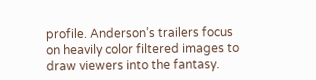profile. Anderson’s trailers focus on heavily color filtered images to draw viewers into the fantasy.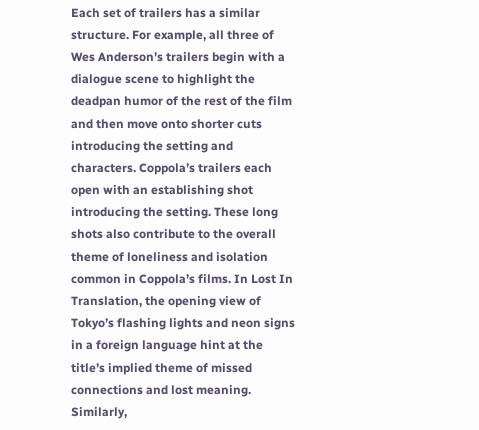Each set of trailers has a similar structure. For example, all three of Wes Anderson’s trailers begin with a dialogue scene to highlight the deadpan humor of the rest of the film and then move onto shorter cuts introducing the setting and characters. Coppola’s trailers each open with an establishing shot introducing the setting. These long shots also contribute to the overall theme of loneliness and isolation common in Coppola’s films. In Lost In Translation, the opening view of Tokyo’s flashing lights and neon signs in a foreign language hint at the title’s implied theme of missed connections and lost meaning. Similarly,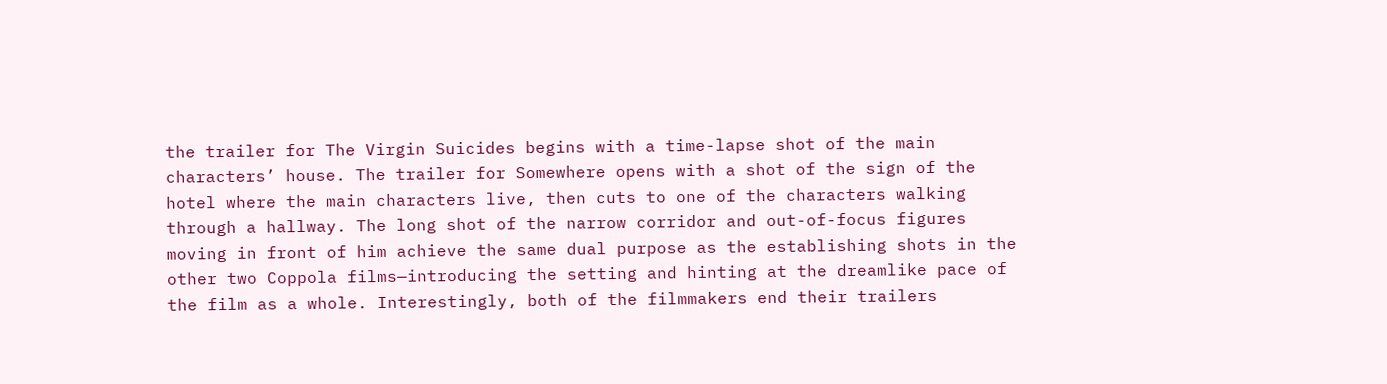the trailer for The Virgin Suicides begins with a time-lapse shot of the main characters’ house. The trailer for Somewhere opens with a shot of the sign of the hotel where the main characters live, then cuts to one of the characters walking through a hallway. The long shot of the narrow corridor and out-of-focus figures moving in front of him achieve the same dual purpose as the establishing shots in the other two Coppola films—introducing the setting and hinting at the dreamlike pace of the film as a whole. Interestingly, both of the filmmakers end their trailers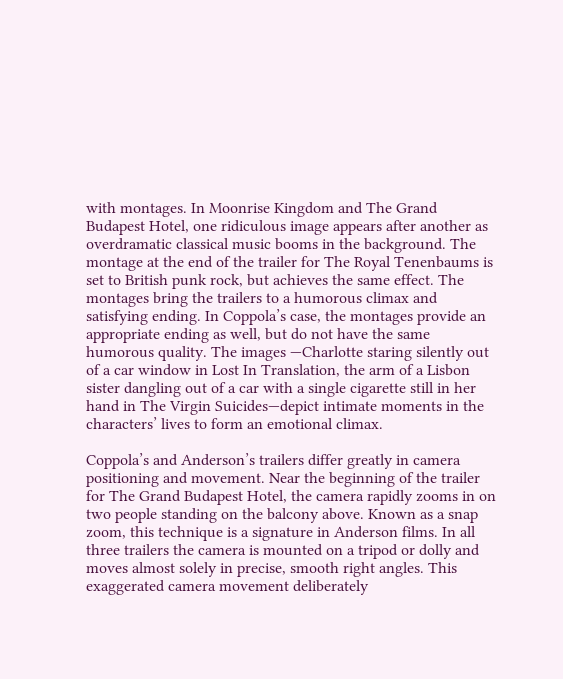with montages. In Moonrise Kingdom and The Grand Budapest Hotel, one ridiculous image appears after another as overdramatic classical music booms in the background. The montage at the end of the trailer for The Royal Tenenbaums is set to British punk rock, but achieves the same effect. The montages bring the trailers to a humorous climax and satisfying ending. In Coppola’s case, the montages provide an appropriate ending as well, but do not have the same humorous quality. The images —Charlotte staring silently out of a car window in Lost In Translation, the arm of a Lisbon sister dangling out of a car with a single cigarette still in her hand in The Virgin Suicides—depict intimate moments in the characters’ lives to form an emotional climax.

Coppola’s and Anderson’s trailers differ greatly in camera positioning and movement. Near the beginning of the trailer for The Grand Budapest Hotel, the camera rapidly zooms in on two people standing on the balcony above. Known as a snap zoom, this technique is a signature in Anderson films. In all three trailers the camera is mounted on a tripod or dolly and moves almost solely in precise, smooth right angles. This exaggerated camera movement deliberately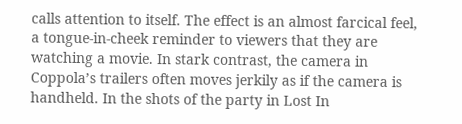calls attention to itself. The effect is an almost farcical feel, a tongue-in-cheek reminder to viewers that they are watching a movie. In stark contrast, the camera in Coppola’s trailers often moves jerkily as if the camera is handheld. In the shots of the party in Lost In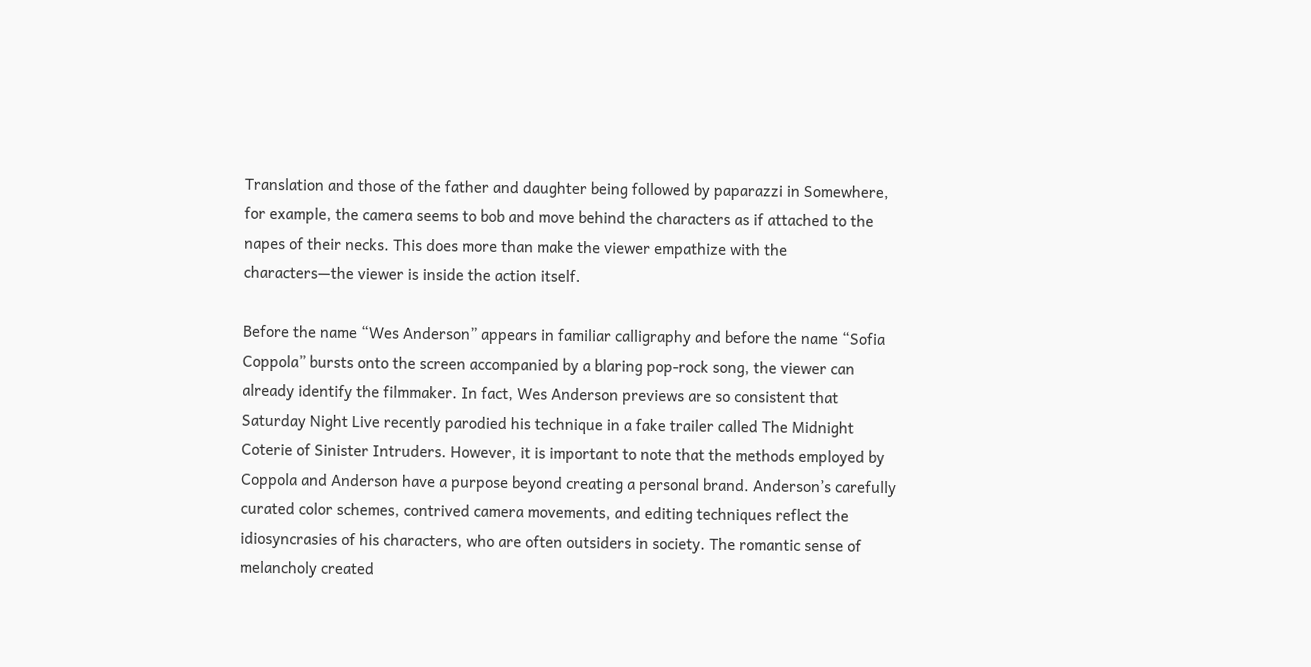Translation and those of the father and daughter being followed by paparazzi in Somewhere, for example, the camera seems to bob and move behind the characters as if attached to the napes of their necks. This does more than make the viewer empathize with the characters—the viewer is inside the action itself.

Before the name “Wes Anderson” appears in familiar calligraphy and before the name “Sofia Coppola” bursts onto the screen accompanied by a blaring pop-rock song, the viewer can already identify the filmmaker. In fact, Wes Anderson previews are so consistent that Saturday Night Live recently parodied his technique in a fake trailer called The Midnight Coterie of Sinister Intruders. However, it is important to note that the methods employed by Coppola and Anderson have a purpose beyond creating a personal brand. Anderson’s carefully curated color schemes, contrived camera movements, and editing techniques reflect the idiosyncrasies of his characters, who are often outsiders in society. The romantic sense of melancholy created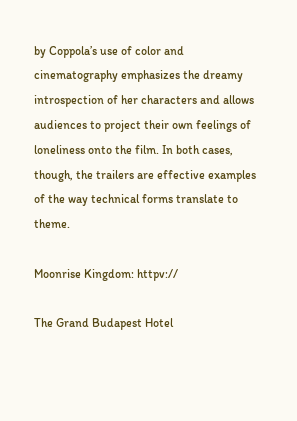by Coppola’s use of color and cinematography emphasizes the dreamy introspection of her characters and allows audiences to project their own feelings of loneliness onto the film. In both cases, though, the trailers are effective examples of the way technical forms translate to theme.

Moonrise Kingdom: httpv://

The Grand Budapest Hotel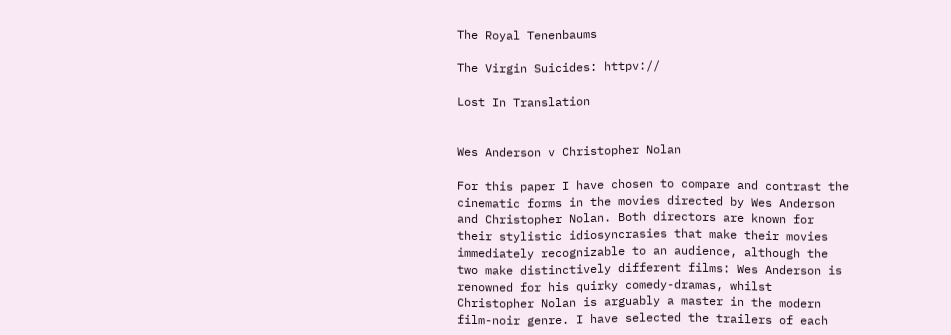The Royal Tenenbaums

The Virgin Suicides: httpv://

Lost In Translation


Wes Anderson v Christopher Nolan

For this paper I have chosen to compare and contrast the cinematic forms in the movies directed by Wes Anderson and Christopher Nolan. Both directors are known for their stylistic idiosyncrasies that make their movies immediately recognizable to an audience, although the two make distinctively different films: Wes Anderson is renowned for his quirky comedy-dramas, whilst Christopher Nolan is arguably a master in the modern film-noir genre. I have selected the trailers of each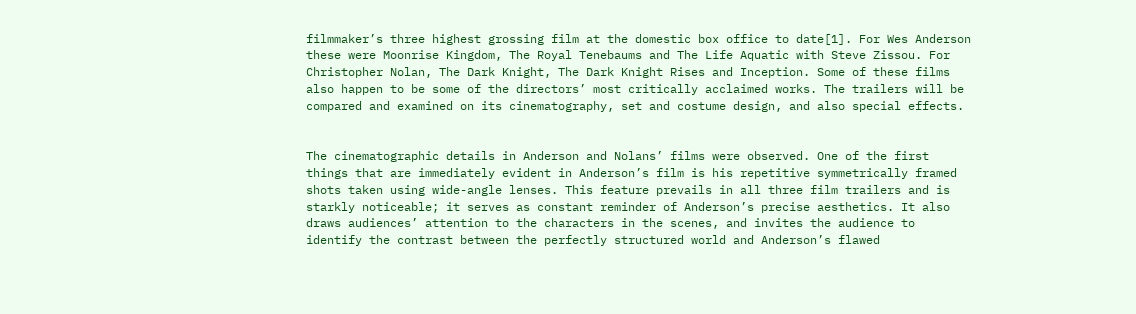filmmaker’s three highest grossing film at the domestic box office to date[1]. For Wes Anderson these were Moonrise Kingdom, The Royal Tenebaums and The Life Aquatic with Steve Zissou. For Christopher Nolan, The Dark Knight, The Dark Knight Rises and Inception. Some of these films also happen to be some of the directors’ most critically acclaimed works. The trailers will be compared and examined on its cinematography, set and costume design, and also special effects.


The cinematographic details in Anderson and Nolans’ films were observed. One of the first things that are immediately evident in Anderson’s film is his repetitive symmetrically framed shots taken using wide-angle lenses. This feature prevails in all three film trailers and is starkly noticeable; it serves as constant reminder of Anderson’s precise aesthetics. It also draws audiences’ attention to the characters in the scenes, and invites the audience to identify the contrast between the perfectly structured world and Anderson’s flawed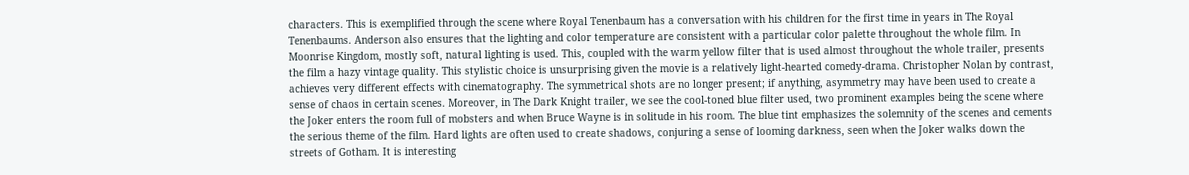characters. This is exemplified through the scene where Royal Tenenbaum has a conversation with his children for the first time in years in The Royal Tenenbaums. Anderson also ensures that the lighting and color temperature are consistent with a particular color palette throughout the whole film. In Moonrise Kingdom, mostly soft, natural lighting is used. This, coupled with the warm yellow filter that is used almost throughout the whole trailer, presents the film a hazy vintage quality. This stylistic choice is unsurprising given the movie is a relatively light-hearted comedy-drama. Christopher Nolan by contrast, achieves very different effects with cinematography. The symmetrical shots are no longer present; if anything, asymmetry may have been used to create a sense of chaos in certain scenes. Moreover, in The Dark Knight trailer, we see the cool-toned blue filter used, two prominent examples being the scene where the Joker enters the room full of mobsters and when Bruce Wayne is in solitude in his room. The blue tint emphasizes the solemnity of the scenes and cements the serious theme of the film. Hard lights are often used to create shadows, conjuring a sense of looming darkness, seen when the Joker walks down the streets of Gotham. It is interesting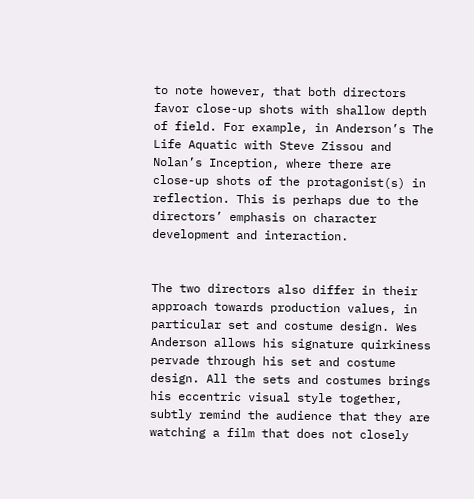to note however, that both directors favor close-up shots with shallow depth of field. For example, in Anderson’s The Life Aquatic with Steve Zissou and Nolan’s Inception, where there are close-up shots of the protagonist(s) in reflection. This is perhaps due to the directors’ emphasis on character development and interaction.


The two directors also differ in their approach towards production values, in particular set and costume design. Wes Anderson allows his signature quirkiness pervade through his set and costume design. All the sets and costumes brings his eccentric visual style together, subtly remind the audience that they are watching a film that does not closely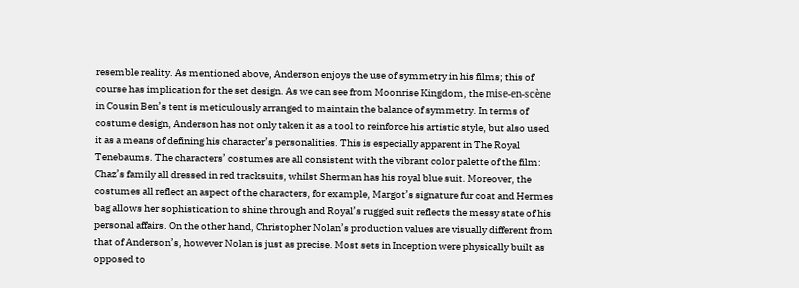resemble reality. As mentioned above, Anderson enjoys the use of symmetry in his films; this of course has implication for the set design. As we can see from Moonrise Kingdom, the mise-en-scène in Cousin Ben’s tent is meticulously arranged to maintain the balance of symmetry. In terms of costume design, Anderson has not only taken it as a tool to reinforce his artistic style, but also used it as a means of defining his character’s personalities. This is especially apparent in The Royal Tenebaums. The characters’ costumes are all consistent with the vibrant color palette of the film: Chaz’s family all dressed in red tracksuits, whilst Sherman has his royal blue suit. Moreover, the costumes all reflect an aspect of the characters, for example, Margot’s signature fur coat and Hermes bag allows her sophistication to shine through and Royal’s rugged suit reflects the messy state of his personal affairs. On the other hand, Christopher Nolan’s production values are visually different from that of Anderson’s, however Nolan is just as precise. Most sets in Inception were physically built as opposed to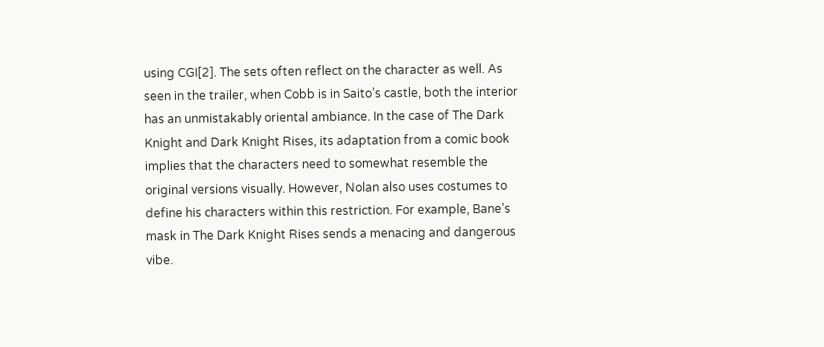using CGI[2]. The sets often reflect on the character as well. As seen in the trailer, when Cobb is in Saito’s castle, both the interior has an unmistakably oriental ambiance. In the case of The Dark Knight and Dark Knight Rises, its adaptation from a comic book implies that the characters need to somewhat resemble the original versions visually. However, Nolan also uses costumes to define his characters within this restriction. For example, Bane’s mask in The Dark Knight Rises sends a menacing and dangerous vibe.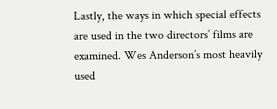Lastly, the ways in which special effects are used in the two directors’ films are examined. Wes Anderson’s most heavily used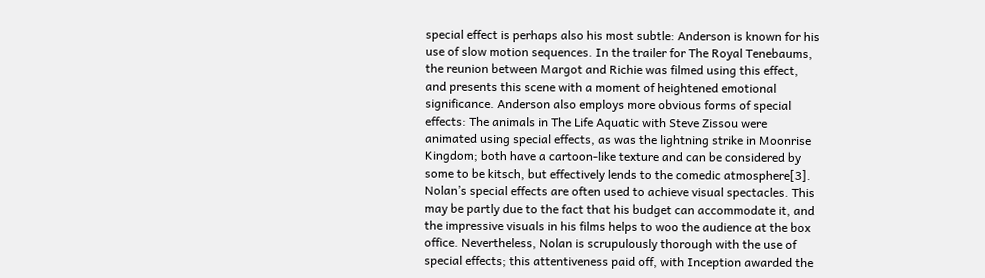special effect is perhaps also his most subtle: Anderson is known for his use of slow motion sequences. In the trailer for The Royal Tenebaums, the reunion between Margot and Richie was filmed using this effect, and presents this scene with a moment of heightened emotional significance. Anderson also employs more obvious forms of special effects: The animals in The Life Aquatic with Steve Zissou were animated using special effects, as was the lightning strike in Moonrise Kingdom; both have a cartoon-like texture and can be considered by some to be kitsch, but effectively lends to the comedic atmosphere[3]. Nolan’s special effects are often used to achieve visual spectacles. This may be partly due to the fact that his budget can accommodate it, and the impressive visuals in his films helps to woo the audience at the box office. Nevertheless, Nolan is scrupulously thorough with the use of special effects; this attentiveness paid off, with Inception awarded the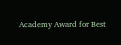Academy Award for Best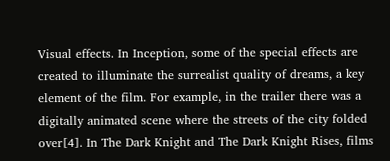Visual effects. In Inception, some of the special effects are created to illuminate the surrealist quality of dreams, a key element of the film. For example, in the trailer there was a digitally animated scene where the streets of the city folded over[4]. In The Dark Knight and The Dark Knight Rises, films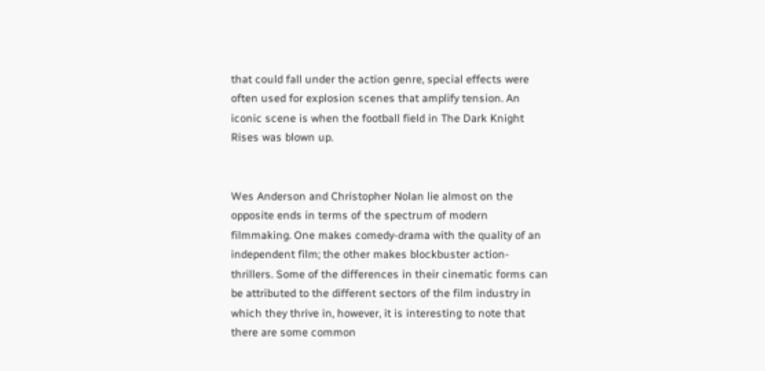that could fall under the action genre, special effects were often used for explosion scenes that amplify tension. An iconic scene is when the football field in The Dark Knight Rises was blown up.


Wes Anderson and Christopher Nolan lie almost on the opposite ends in terms of the spectrum of modern filmmaking. One makes comedy-drama with the quality of an independent film; the other makes blockbuster action-thrillers. Some of the differences in their cinematic forms can be attributed to the different sectors of the film industry in which they thrive in, however, it is interesting to note that there are some common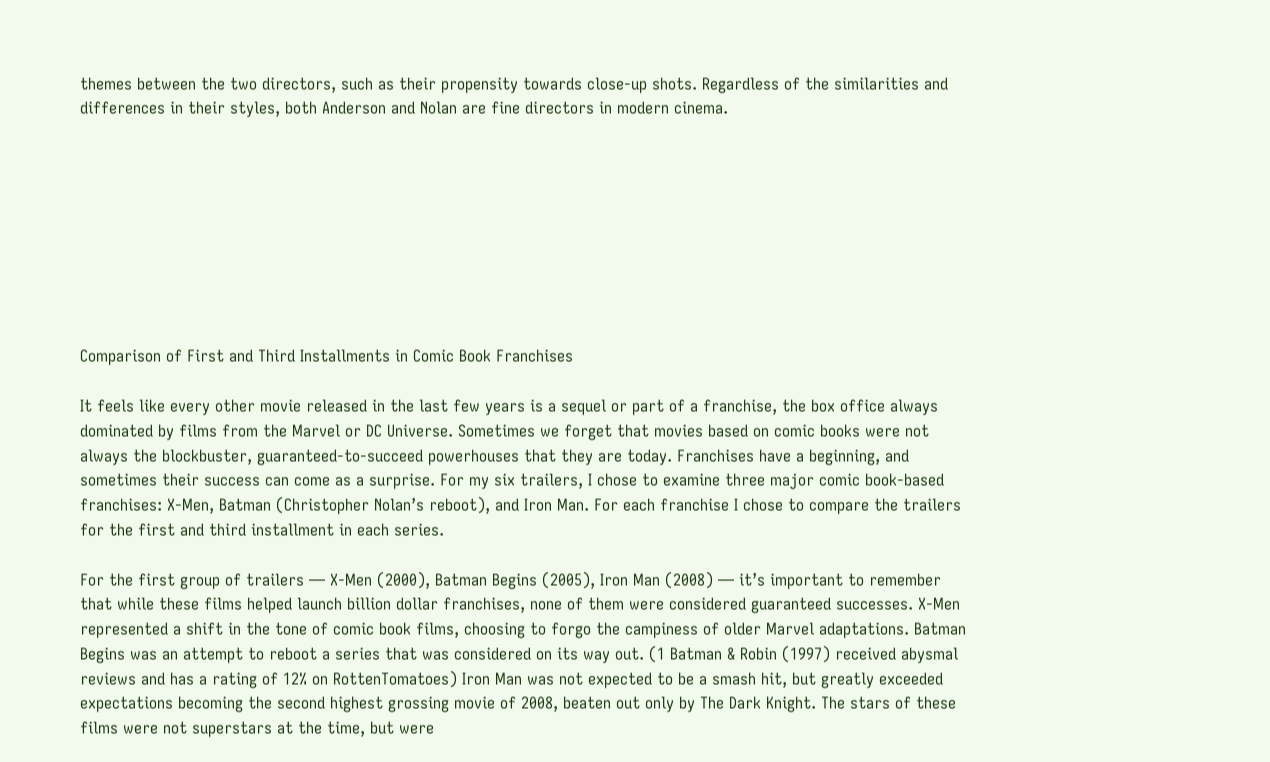themes between the two directors, such as their propensity towards close-up shots. Regardless of the similarities and differences in their styles, both Anderson and Nolan are fine directors in modern cinema.









Comparison of First and Third Installments in Comic Book Franchises

It feels like every other movie released in the last few years is a sequel or part of a franchise, the box office always dominated by films from the Marvel or DC Universe. Sometimes we forget that movies based on comic books were not always the blockbuster, guaranteed-to-succeed powerhouses that they are today. Franchises have a beginning, and sometimes their success can come as a surprise. For my six trailers, I chose to examine three major comic book-based franchises: X-Men, Batman (Christopher Nolan’s reboot), and Iron Man. For each franchise I chose to compare the trailers for the first and third installment in each series.

For the first group of trailers — X-Men (2000), Batman Begins (2005), Iron Man (2008) — it’s important to remember that while these films helped launch billion dollar franchises, none of them were considered guaranteed successes. X-Men represented a shift in the tone of comic book films, choosing to forgo the campiness of older Marvel adaptations. Batman Begins was an attempt to reboot a series that was considered on its way out. (1 Batman & Robin (1997) received abysmal reviews and has a rating of 12% on RottenTomatoes) Iron Man was not expected to be a smash hit, but greatly exceeded expectations becoming the second highest grossing movie of 2008, beaten out only by The Dark Knight. The stars of these films were not superstars at the time, but were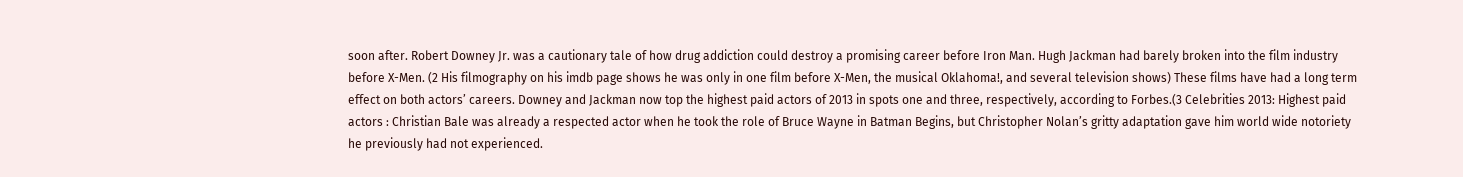soon after. Robert Downey Jr. was a cautionary tale of how drug addiction could destroy a promising career before Iron Man. Hugh Jackman had barely broken into the film industry before X-Men. (2 His filmography on his imdb page shows he was only in one film before X-Men, the musical Oklahoma!, and several television shows) These films have had a long term effect on both actors’ careers. Downey and Jackman now top the highest paid actors of 2013 in spots one and three, respectively, according to Forbes.(3 Celebrities 2013: Highest paid actors : Christian Bale was already a respected actor when he took the role of Bruce Wayne in Batman Begins, but Christopher Nolan’s gritty adaptation gave him world wide notoriety he previously had not experienced.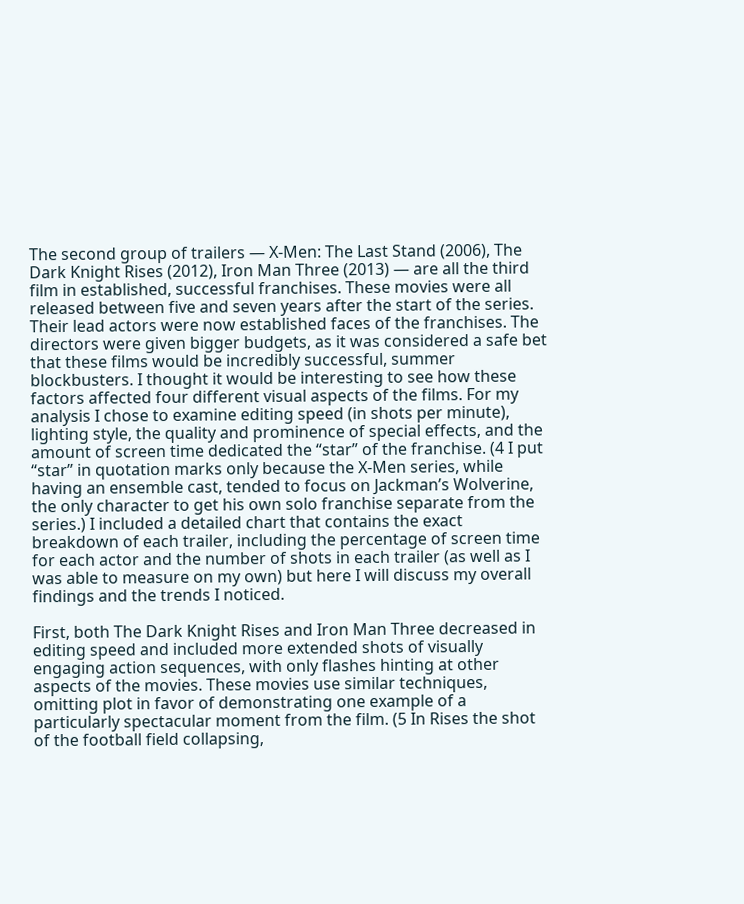The second group of trailers — X-Men: The Last Stand (2006), The Dark Knight Rises (2012), Iron Man Three (2013) — are all the third film in established, successful franchises. These movies were all released between five and seven years after the start of the series. Their lead actors were now established faces of the franchises. The directors were given bigger budgets, as it was considered a safe bet that these films would be incredibly successful, summer blockbusters. I thought it would be interesting to see how these factors affected four different visual aspects of the films. For my analysis I chose to examine editing speed (in shots per minute), lighting style, the quality and prominence of special effects, and the amount of screen time dedicated the “star” of the franchise. (4 I put “star” in quotation marks only because the X-Men series, while having an ensemble cast, tended to focus on Jackman’s Wolverine, the only character to get his own solo franchise separate from the series.) I included a detailed chart that contains the exact breakdown of each trailer, including the percentage of screen time for each actor and the number of shots in each trailer (as well as I was able to measure on my own) but here I will discuss my overall findings and the trends I noticed.

First, both The Dark Knight Rises and Iron Man Three decreased in editing speed and included more extended shots of visually engaging action sequences, with only flashes hinting at other aspects of the movies. These movies use similar techniques, omitting plot in favor of demonstrating one example of a particularly spectacular moment from the film. (5 In Rises the shot of the football field collapsing,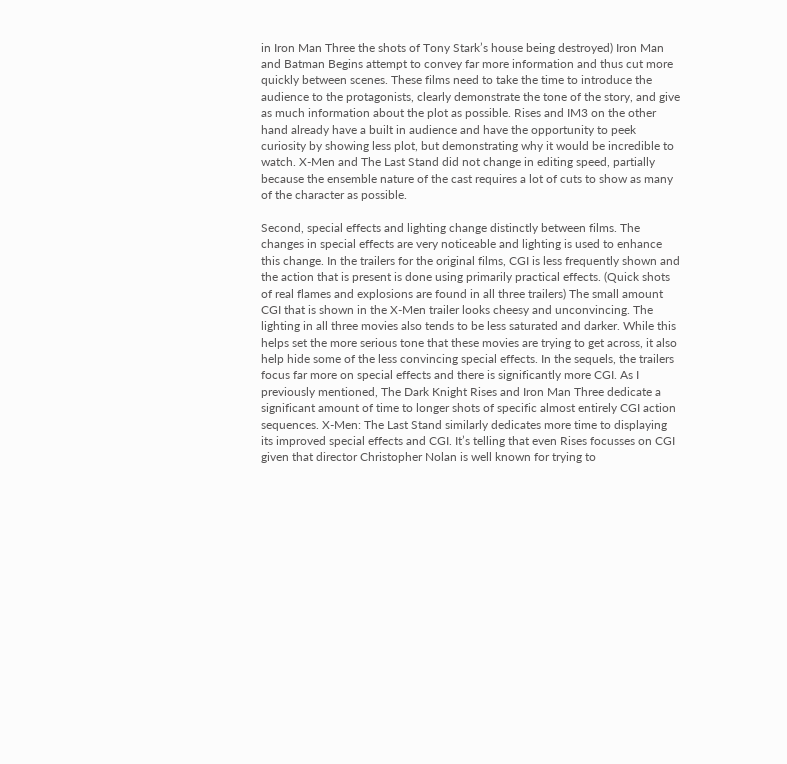in Iron Man Three the shots of Tony Stark’s house being destroyed) Iron Man and Batman Begins attempt to convey far more information and thus cut more quickly between scenes. These films need to take the time to introduce the audience to the protagonists, clearly demonstrate the tone of the story, and give as much information about the plot as possible. Rises and IM3 on the other hand already have a built in audience and have the opportunity to peek curiosity by showing less plot, but demonstrating why it would be incredible to watch. X-Men and The Last Stand did not change in editing speed, partially because the ensemble nature of the cast requires a lot of cuts to show as many of the character as possible.

Second, special effects and lighting change distinctly between films. The changes in special effects are very noticeable and lighting is used to enhance this change. In the trailers for the original films, CGI is less frequently shown and the action that is present is done using primarily practical effects. (Quick shots of real flames and explosions are found in all three trailers) The small amount CGI that is shown in the X-Men trailer looks cheesy and unconvincing. The lighting in all three movies also tends to be less saturated and darker. While this helps set the more serious tone that these movies are trying to get across, it also help hide some of the less convincing special effects. In the sequels, the trailers focus far more on special effects and there is significantly more CGI. As I previously mentioned, The Dark Knight Rises and Iron Man Three dedicate a significant amount of time to longer shots of specific almost entirely CGI action sequences. X-Men: The Last Stand similarly dedicates more time to displaying its improved special effects and CGI. It’s telling that even Rises focusses on CGI given that director Christopher Nolan is well known for trying to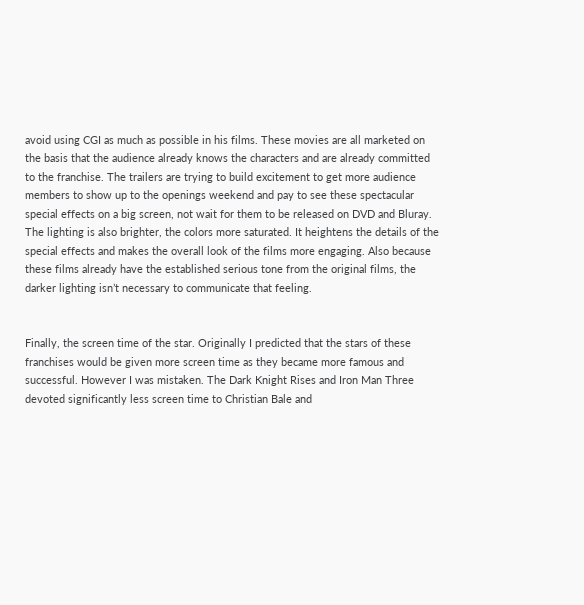avoid using CGI as much as possible in his films. These movies are all marketed on the basis that the audience already knows the characters and are already committed to the franchise. The trailers are trying to build excitement to get more audience members to show up to the openings weekend and pay to see these spectacular special effects on a big screen, not wait for them to be released on DVD and Bluray. The lighting is also brighter, the colors more saturated. It heightens the details of the special effects and makes the overall look of the films more engaging. Also because these films already have the established serious tone from the original films, the darker lighting isn’t necessary to communicate that feeling.


Finally, the screen time of the star. Originally I predicted that the stars of these franchises would be given more screen time as they became more famous and successful. However I was mistaken. The Dark Knight Rises and Iron Man Three devoted significantly less screen time to Christian Bale and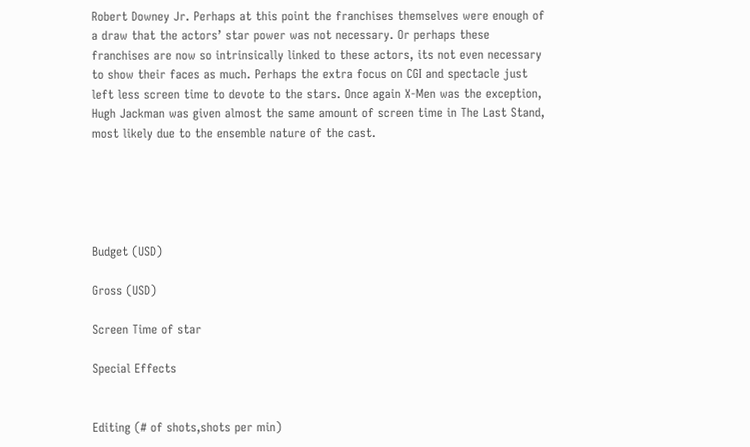Robert Downey Jr. Perhaps at this point the franchises themselves were enough of a draw that the actors’ star power was not necessary. Or perhaps these franchises are now so intrinsically linked to these actors, its not even necessary to show their faces as much. Perhaps the extra focus on CGI and spectacle just left less screen time to devote to the stars. Once again X-Men was the exception, Hugh Jackman was given almost the same amount of screen time in The Last Stand, most likely due to the ensemble nature of the cast.





Budget (USD)

Gross (USD)

Screen Time of star

Special Effects


Editing (# of shots,shots per min)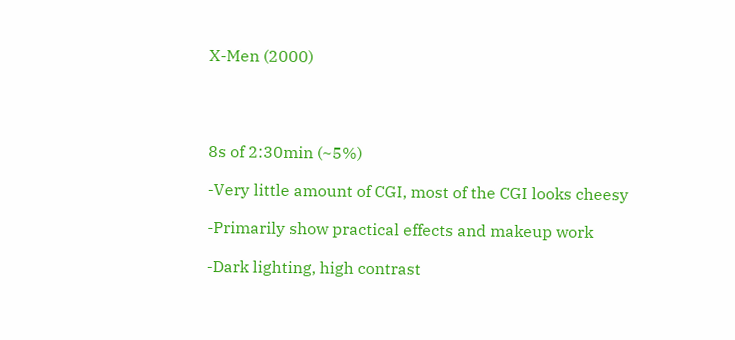X-Men (2000)




8s of 2:30min (~5%)

-Very little amount of CGI, most of the CGI looks cheesy

-Primarily show practical effects and makeup work

-Dark lighting, high contrast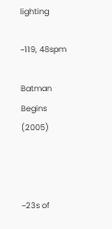lighting

~119, 48spm

Batman Begins (2005)



~23s of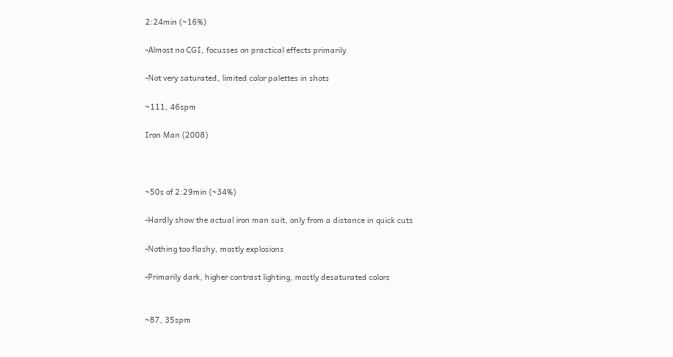2:24min (~16%)

-Almost no CGI, focusses on practical effects primarily

-Not very saturated, limited color palettes in shots

~111, 46spm

Iron Man (2008)



~50s of 2:29min (~34%)

-Hardly show the actual iron man suit, only from a distance in quick cuts

-Nothing too flashy, mostly explosions

-Primarily dark, higher contrast lighting, mostly desaturated colors


~87, 35spm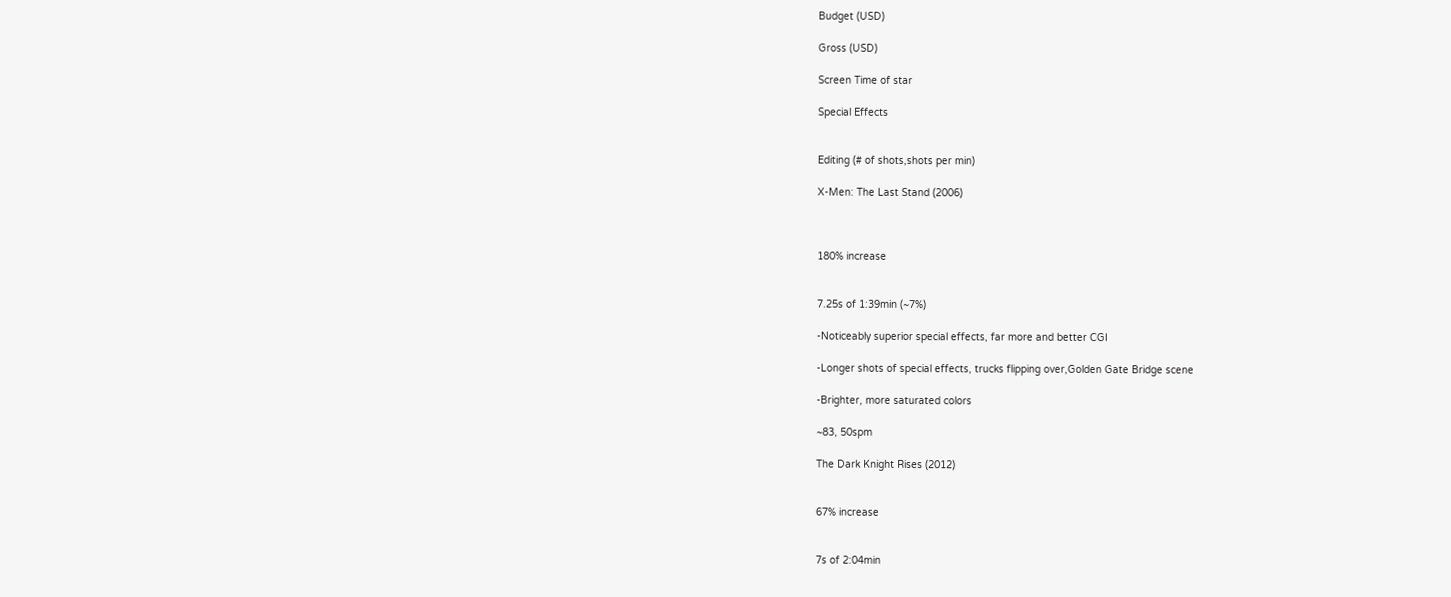Budget (USD)

Gross (USD)

Screen Time of star

Special Effects


Editing (# of shots,shots per min)

X-Men: The Last Stand (2006)



180% increase


7.25s of 1:39min (~7%)

-Noticeably superior special effects, far more and better CGI

-Longer shots of special effects, trucks flipping over,Golden Gate Bridge scene

-Brighter, more saturated colors

~83, 50spm

The Dark Knight Rises (2012)


67% increase


7s of 2:04min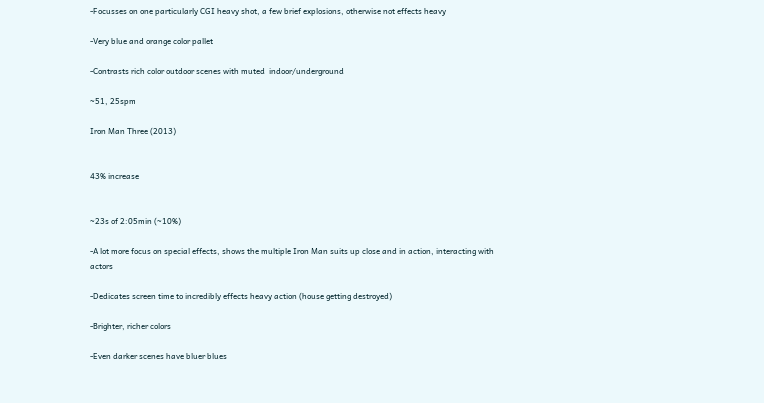-Focusses on one particularly CGI heavy shot, a few brief explosions, otherwise not effects heavy

-Very blue and orange color pallet

-Contrasts rich color outdoor scenes with muted  indoor/underground

~51, 25spm

Iron Man Three (2013)


43% increase


~23s of 2:05min (~10%)

-A lot more focus on special effects, shows the multiple Iron Man suits up close and in action, interacting with actors

-Dedicates screen time to incredibly effects heavy action (house getting destroyed)

-Brighter, richer colors

-Even darker scenes have bluer blues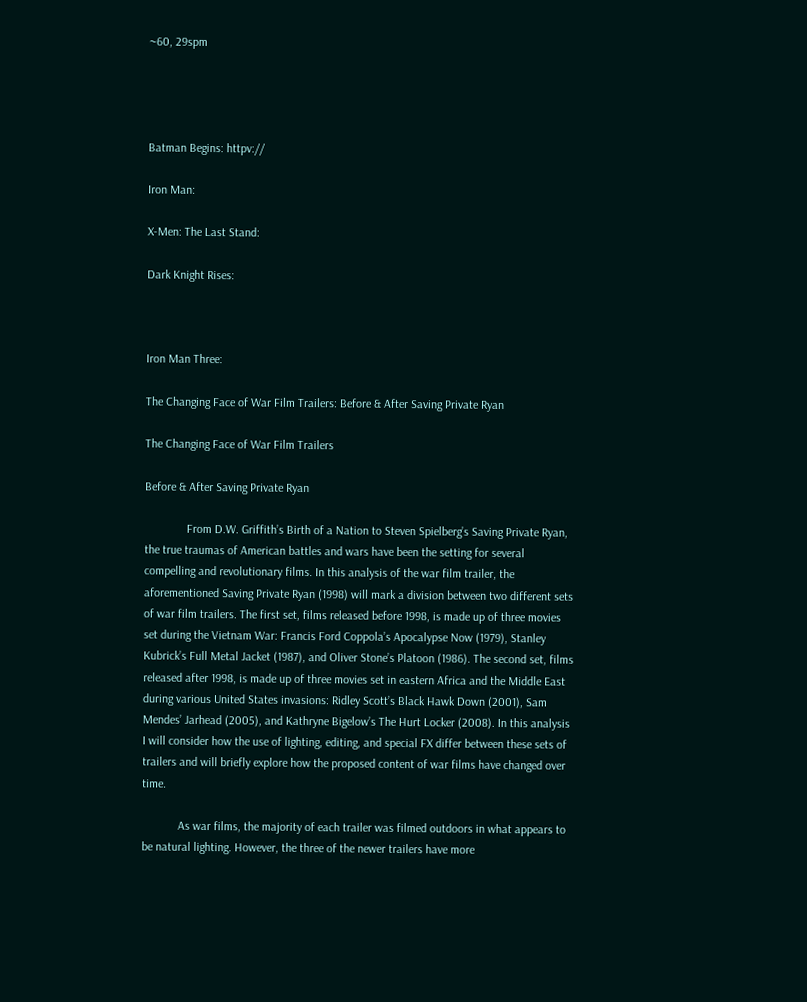~60, 29spm




Batman Begins: httpv://

Iron Man:

X-Men: The Last Stand:

Dark Knight Rises:



Iron Man Three:

The Changing Face of War Film Trailers: Before & After Saving Private Ryan

The Changing Face of War Film Trailers

Before & After Saving Private Ryan

              From D.W. Griffith’s Birth of a Nation to Steven Spielberg’s Saving Private Ryan, the true traumas of American battles and wars have been the setting for several compelling and revolutionary films. In this analysis of the war film trailer, the aforementioned Saving Private Ryan (1998) will mark a division between two different sets of war film trailers. The first set, films released before 1998, is made up of three movies set during the Vietnam War: Francis Ford Coppola’s Apocalypse Now (1979), Stanley Kubrick’s Full Metal Jacket (1987), and Oliver Stone’s Platoon (1986). The second set, films released after 1998, is made up of three movies set in eastern Africa and the Middle East during various United States invasions: Ridley Scott’s Black Hawk Down (2001), Sam Mendes’ Jarhead (2005), and Kathryne Bigelow’s The Hurt Locker (2008). In this analysis I will consider how the use of lighting, editing, and special FX differ between these sets of trailers and will briefly explore how the proposed content of war films have changed over time.

            As war films, the majority of each trailer was filmed outdoors in what appears to be natural lighting. However, the three of the newer trailers have more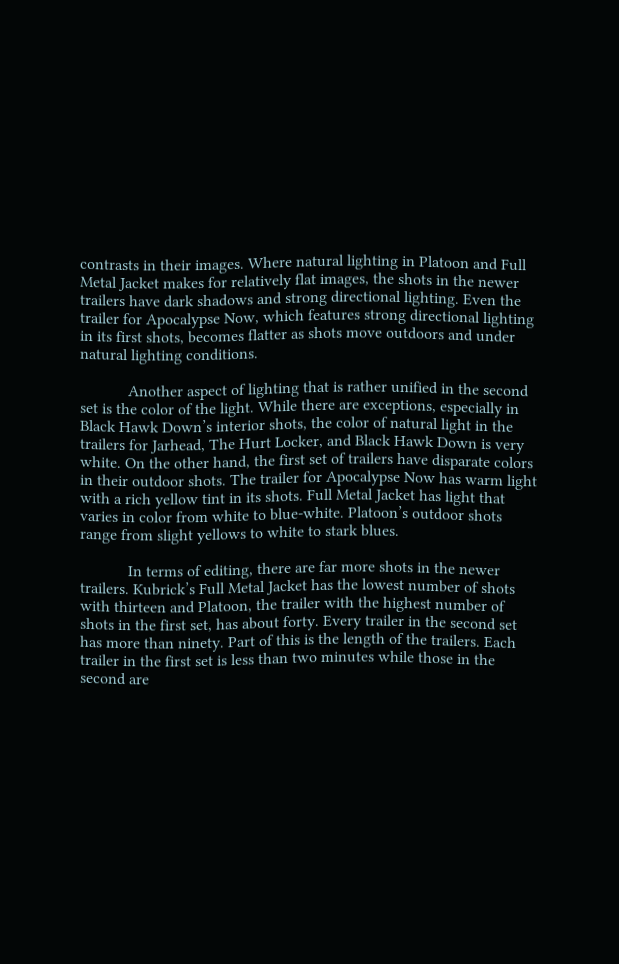contrasts in their images. Where natural lighting in Platoon and Full Metal Jacket makes for relatively flat images, the shots in the newer trailers have dark shadows and strong directional lighting. Even the trailer for Apocalypse Now, which features strong directional lighting in its first shots, becomes flatter as shots move outdoors and under natural lighting conditions.

            Another aspect of lighting that is rather unified in the second set is the color of the light. While there are exceptions, especially in Black Hawk Down’s interior shots, the color of natural light in the trailers for Jarhead, The Hurt Locker, and Black Hawk Down is very white. On the other hand, the first set of trailers have disparate colors in their outdoor shots. The trailer for Apocalypse Now has warm light with a rich yellow tint in its shots. Full Metal Jacket has light that varies in color from white to blue-white. Platoon’s outdoor shots range from slight yellows to white to stark blues.

            In terms of editing, there are far more shots in the newer trailers. Kubrick’s Full Metal Jacket has the lowest number of shots with thirteen and Platoon, the trailer with the highest number of shots in the first set, has about forty. Every trailer in the second set has more than ninety. Part of this is the length of the trailers. Each trailer in the first set is less than two minutes while those in the second are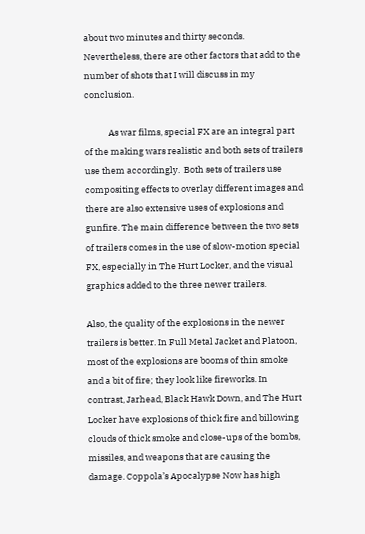about two minutes and thirty seconds. Nevertheless, there are other factors that add to the number of shots that I will discuss in my conclusion.

            As war films, special FX are an integral part of the making wars realistic and both sets of trailers use them accordingly.  Both sets of trailers use compositing effects to overlay different images and there are also extensive uses of explosions and gunfire. The main difference between the two sets of trailers comes in the use of slow-motion special FX, especially in The Hurt Locker, and the visual graphics added to the three newer trailers.

Also, the quality of the explosions in the newer trailers is better. In Full Metal Jacket and Platoon, most of the explosions are booms of thin smoke and a bit of fire; they look like fireworks. In contrast, Jarhead, Black Hawk Down, and The Hurt Locker have explosions of thick fire and billowing clouds of thick smoke and close-ups of the bombs, missiles, and weapons that are causing the damage. Coppola’s Apocalypse Now has high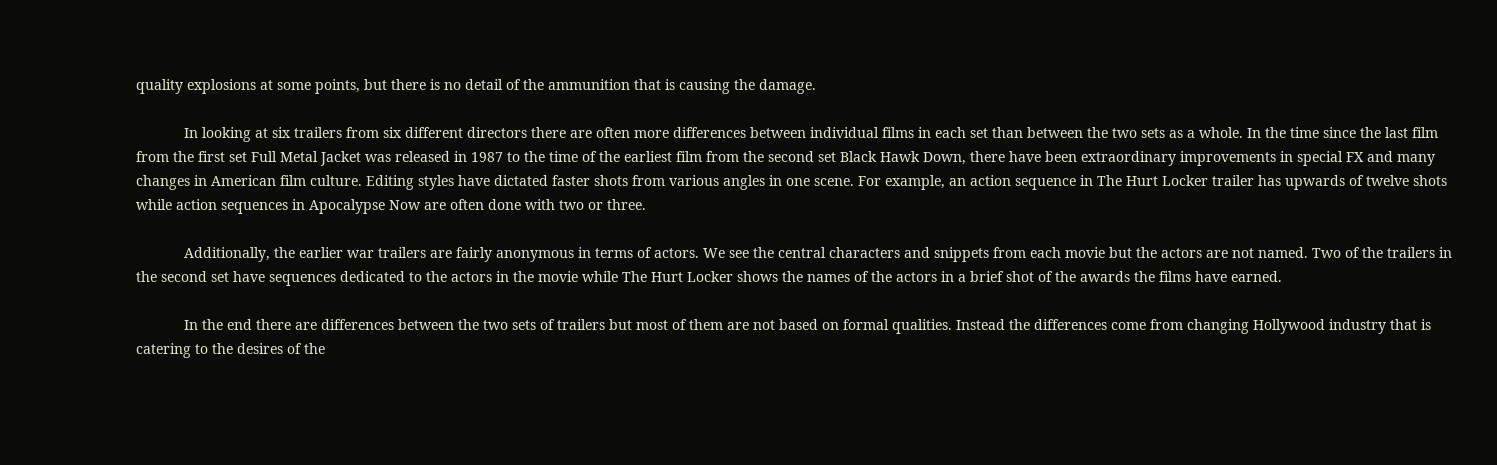quality explosions at some points, but there is no detail of the ammunition that is causing the damage.

            In looking at six trailers from six different directors there are often more differences between individual films in each set than between the two sets as a whole. In the time since the last film from the first set Full Metal Jacket was released in 1987 to the time of the earliest film from the second set Black Hawk Down, there have been extraordinary improvements in special FX and many changes in American film culture. Editing styles have dictated faster shots from various angles in one scene. For example, an action sequence in The Hurt Locker trailer has upwards of twelve shots while action sequences in Apocalypse Now are often done with two or three.

            Additionally, the earlier war trailers are fairly anonymous in terms of actors. We see the central characters and snippets from each movie but the actors are not named. Two of the trailers in the second set have sequences dedicated to the actors in the movie while The Hurt Locker shows the names of the actors in a brief shot of the awards the films have earned.

            In the end there are differences between the two sets of trailers but most of them are not based on formal qualities. Instead the differences come from changing Hollywood industry that is catering to the desires of the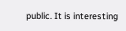public. It is interesting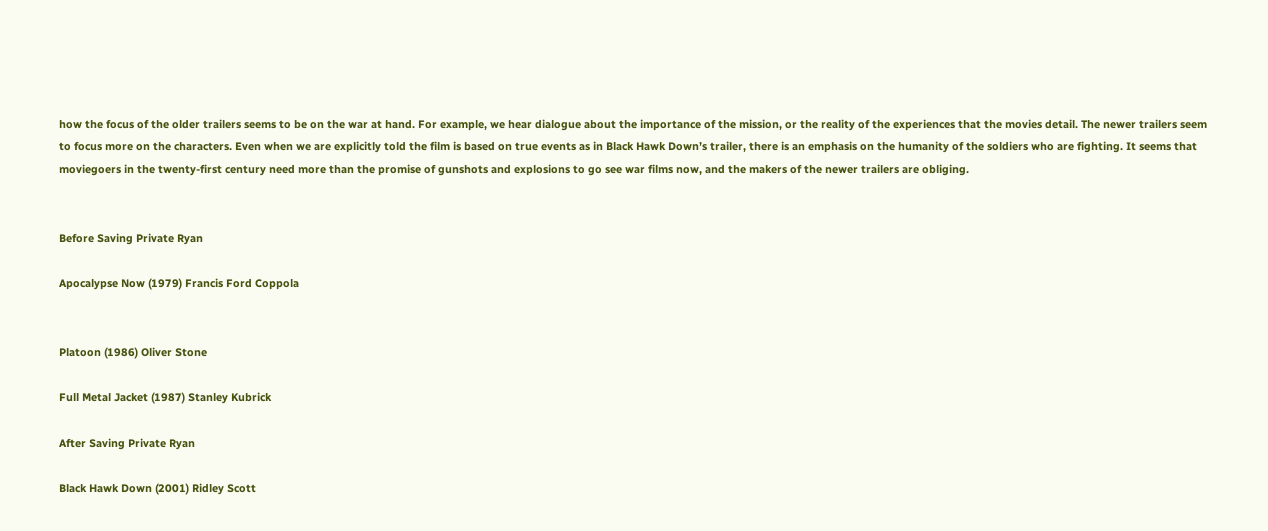how the focus of the older trailers seems to be on the war at hand. For example, we hear dialogue about the importance of the mission, or the reality of the experiences that the movies detail. The newer trailers seem to focus more on the characters. Even when we are explicitly told the film is based on true events as in Black Hawk Down’s trailer, there is an emphasis on the humanity of the soldiers who are fighting. It seems that moviegoers in the twenty-first century need more than the promise of gunshots and explosions to go see war films now, and the makers of the newer trailers are obliging.


Before Saving Private Ryan

Apocalypse Now (1979) Francis Ford Coppola


Platoon (1986) Oliver Stone

Full Metal Jacket (1987) Stanley Kubrick

After Saving Private Ryan

Black Hawk Down (2001) Ridley Scott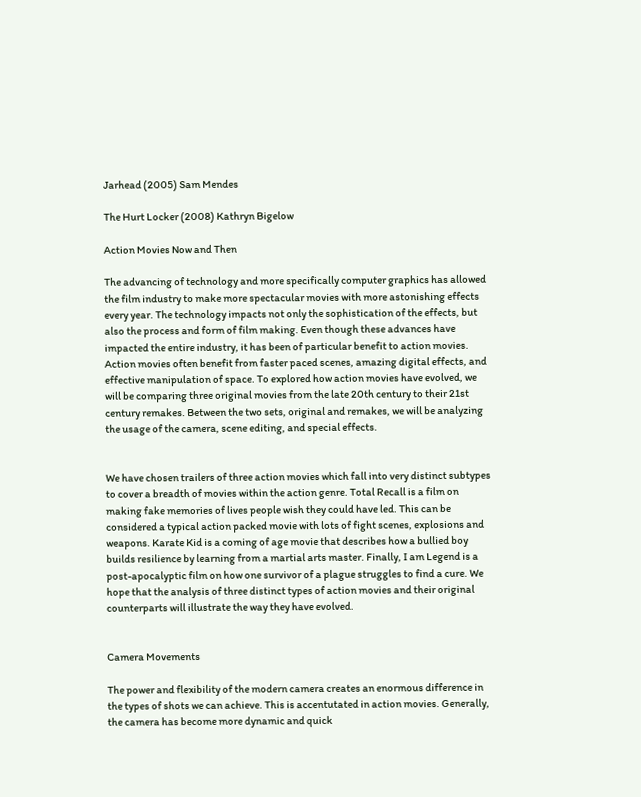Jarhead (2005) Sam Mendes

The Hurt Locker (2008) Kathryn Bigelow

Action Movies Now and Then

The advancing of technology and more specifically computer graphics has allowed the film industry to make more spectacular movies with more astonishing effects every year. The technology impacts not only the sophistication of the effects, but also the process and form of film making. Even though these advances have impacted the entire industry, it has been of particular benefit to action movies. Action movies often benefit from faster paced scenes, amazing digital effects, and effective manipulation of space. To explored how action movies have evolved, we will be comparing three original movies from the late 20th century to their 21st century remakes. Between the two sets, original and remakes, we will be analyzing the usage of the camera, scene editing, and special effects.


We have chosen trailers of three action movies which fall into very distinct subtypes to cover a breadth of movies within the action genre. Total Recall is a film on making fake memories of lives people wish they could have led. This can be considered a typical action packed movie with lots of fight scenes, explosions and weapons. Karate Kid is a coming of age movie that describes how a bullied boy builds resilience by learning from a martial arts master. Finally, I am Legend is a post-apocalyptic film on how one survivor of a plague struggles to find a cure. We hope that the analysis of three distinct types of action movies and their original counterparts will illustrate the way they have evolved.


Camera Movements

The power and flexibility of the modern camera creates an enormous difference in the types of shots we can achieve. This is accentutated in action movies. Generally, the camera has become more dynamic and quick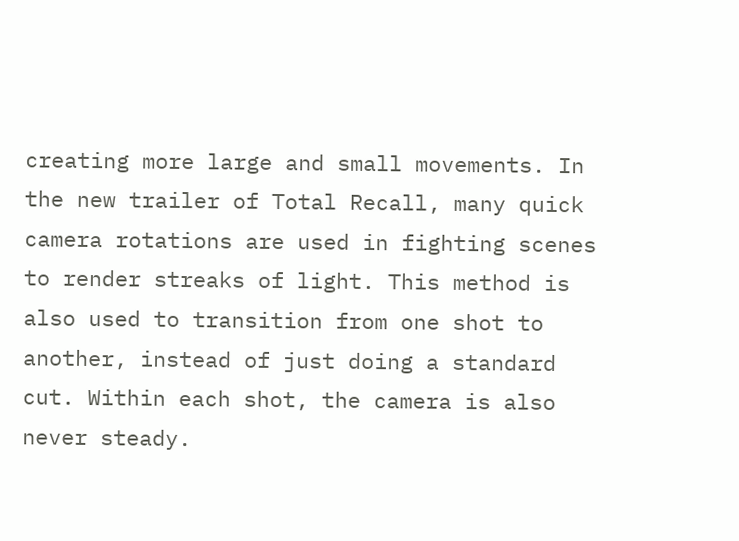creating more large and small movements. In the new trailer of Total Recall, many quick camera rotations are used in fighting scenes to render streaks of light. This method is also used to transition from one shot to another, instead of just doing a standard cut. Within each shot, the camera is also never steady.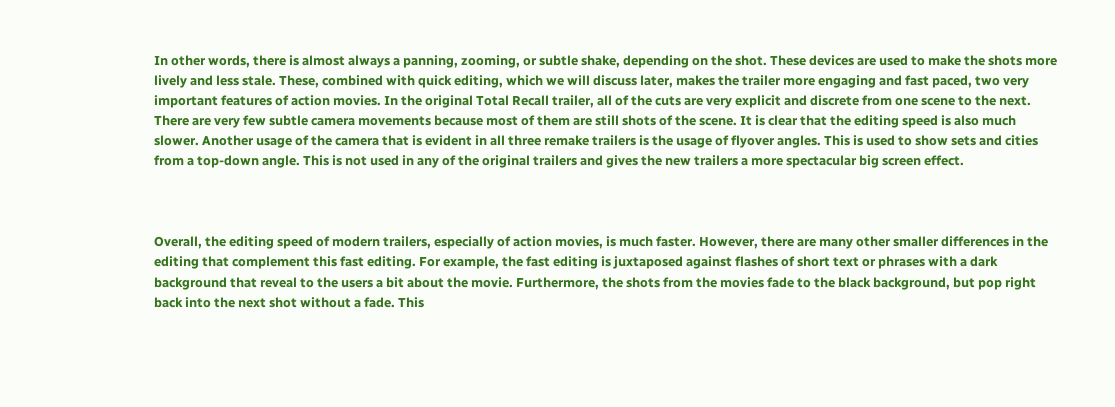In other words, there is almost always a panning, zooming, or subtle shake, depending on the shot. These devices are used to make the shots more lively and less stale. These, combined with quick editing, which we will discuss later, makes the trailer more engaging and fast paced, two very important features of action movies. In the original Total Recall trailer, all of the cuts are very explicit and discrete from one scene to the next. There are very few subtle camera movements because most of them are still shots of the scene. It is clear that the editing speed is also much slower. Another usage of the camera that is evident in all three remake trailers is the usage of flyover angles. This is used to show sets and cities from a top-down angle. This is not used in any of the original trailers and gives the new trailers a more spectacular big screen effect.



Overall, the editing speed of modern trailers, especially of action movies, is much faster. However, there are many other smaller differences in the editing that complement this fast editing. For example, the fast editing is juxtaposed against flashes of short text or phrases with a dark background that reveal to the users a bit about the movie. Furthermore, the shots from the movies fade to the black background, but pop right back into the next shot without a fade. This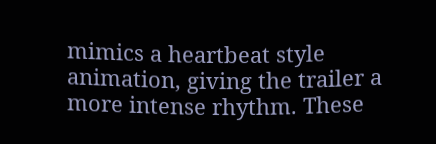mimics a heartbeat style animation, giving the trailer a more intense rhythm. These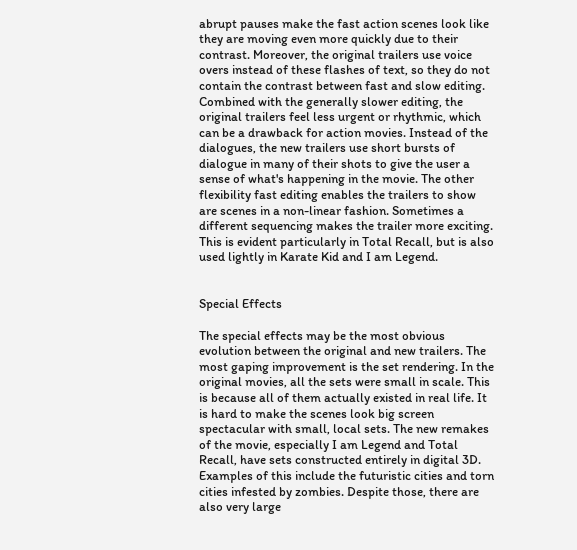abrupt pauses make the fast action scenes look like they are moving even more quickly due to their contrast. Moreover, the original trailers use voice overs instead of these flashes of text, so they do not contain the contrast between fast and slow editing. Combined with the generally slower editing, the original trailers feel less urgent or rhythmic, which can be a drawback for action movies. Instead of the dialogues, the new trailers use short bursts of dialogue in many of their shots to give the user a sense of what's happening in the movie. The other flexibility fast editing enables the trailers to show are scenes in a non-linear fashion. Sometimes a different sequencing makes the trailer more exciting. This is evident particularly in Total Recall, but is also used lightly in Karate Kid and I am Legend.


Special Effects

The special effects may be the most obvious evolution between the original and new trailers. The most gaping improvement is the set rendering. In the original movies, all the sets were small in scale. This is because all of them actually existed in real life. It is hard to make the scenes look big screen spectacular with small, local sets. The new remakes of the movie, especially I am Legend and Total Recall, have sets constructed entirely in digital 3D. Examples of this include the futuristic cities and torn cities infested by zombies. Despite those, there are also very large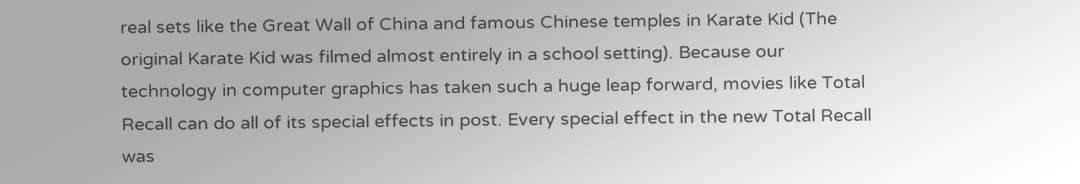real sets like the Great Wall of China and famous Chinese temples in Karate Kid (The original Karate Kid was filmed almost entirely in a school setting). Because our technology in computer graphics has taken such a huge leap forward, movies like Total Recall can do all of its special effects in post. Every special effect in the new Total Recall was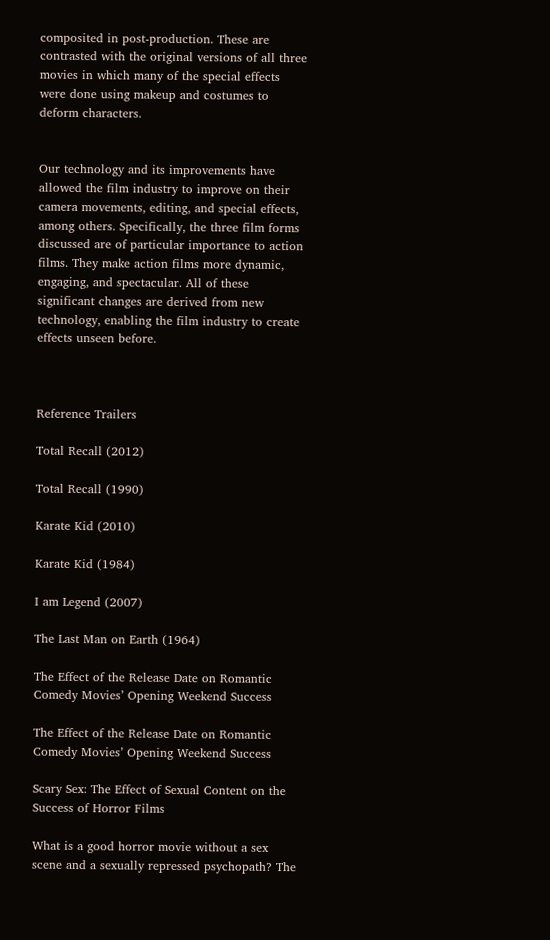composited in post-production. These are contrasted with the original versions of all three movies in which many of the special effects were done using makeup and costumes to deform characters.


Our technology and its improvements have allowed the film industry to improve on their camera movements, editing, and special effects, among others. Specifically, the three film forms discussed are of particular importance to action films. They make action films more dynamic, engaging, and spectacular. All of these significant changes are derived from new technology, enabling the film industry to create effects unseen before.



Reference Trailers

Total Recall (2012)

Total Recall (1990)

Karate Kid (2010)

Karate Kid (1984)

I am Legend (2007)

The Last Man on Earth (1964)

The Effect of the Release Date on Romantic Comedy Movies’ Opening Weekend Success

The Effect of the Release Date on Romantic Comedy Movies’ Opening Weekend Success

Scary Sex: The Effect of Sexual Content on the Success of Horror Films

What is a good horror movie without a sex scene and a sexually repressed psychopath? The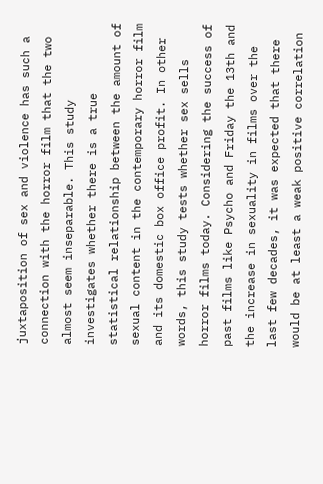juxtaposition of sex and violence has such a connection with the horror film that the two almost seem inseparable. This study investigates whether there is a true statistical relationship between the amount of sexual content in the contemporary horror film and its domestic box office profit. In other words, this study tests whether sex sells horror films today. Considering the success of past films like Psycho and Friday the 13th and the increase in sexuality in films over the last few decades, it was expected that there would be at least a weak positive correlation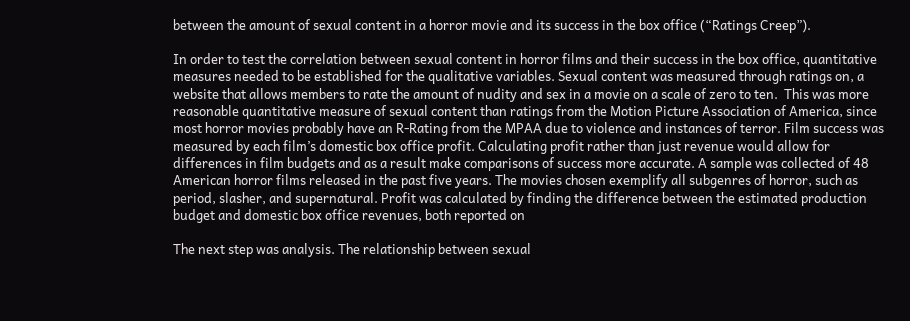between the amount of sexual content in a horror movie and its success in the box office (“Ratings Creep”).

In order to test the correlation between sexual content in horror films and their success in the box office, quantitative measures needed to be established for the qualitative variables. Sexual content was measured through ratings on, a website that allows members to rate the amount of nudity and sex in a movie on a scale of zero to ten.  This was more reasonable quantitative measure of sexual content than ratings from the Motion Picture Association of America, since most horror movies probably have an R-Rating from the MPAA due to violence and instances of terror. Film success was measured by each film’s domestic box office profit. Calculating profit rather than just revenue would allow for differences in film budgets and as a result make comparisons of success more accurate. A sample was collected of 48 American horror films released in the past five years. The movies chosen exemplify all subgenres of horror, such as period, slasher, and supernatural. Profit was calculated by finding the difference between the estimated production budget and domestic box office revenues, both reported on

The next step was analysis. The relationship between sexual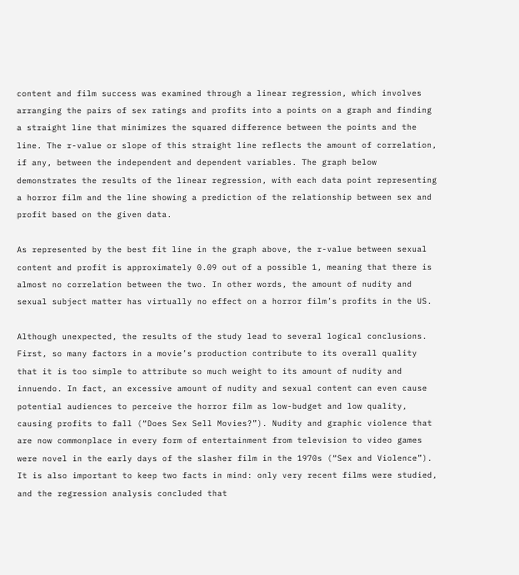content and film success was examined through a linear regression, which involves arranging the pairs of sex ratings and profits into a points on a graph and finding a straight line that minimizes the squared difference between the points and the line. The r-value or slope of this straight line reflects the amount of correlation, if any, between the independent and dependent variables. The graph below demonstrates the results of the linear regression, with each data point representing a horror film and the line showing a prediction of the relationship between sex and profit based on the given data.

As represented by the best fit line in the graph above, the r-value between sexual content and profit is approximately 0.09 out of a possible 1, meaning that there is almost no correlation between the two. In other words, the amount of nudity and sexual subject matter has virtually no effect on a horror film’s profits in the US.

Although unexpected, the results of the study lead to several logical conclusions. First, so many factors in a movie’s production contribute to its overall quality that it is too simple to attribute so much weight to its amount of nudity and innuendo. In fact, an excessive amount of nudity and sexual content can even cause potential audiences to perceive the horror film as low-budget and low quality, causing profits to fall (“Does Sex Sell Movies?”). Nudity and graphic violence that are now commonplace in every form of entertainment from television to video games were novel in the early days of the slasher film in the 1970s (“Sex and Violence”). It is also important to keep two facts in mind: only very recent films were studied, and the regression analysis concluded that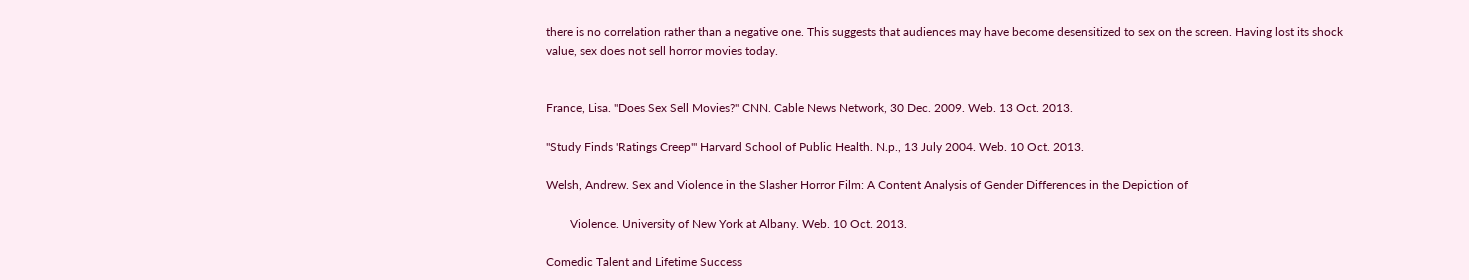there is no correlation rather than a negative one. This suggests that audiences may have become desensitized to sex on the screen. Having lost its shock value, sex does not sell horror movies today.


France, Lisa. "Does Sex Sell Movies?" CNN. Cable News Network, 30 Dec. 2009. Web. 13 Oct. 2013.

"Study Finds 'Ratings Creep'" Harvard School of Public Health. N.p., 13 July 2004. Web. 10 Oct. 2013.

Welsh, Andrew. Sex and Violence in the Slasher Horror Film: A Content Analysis of Gender Differences in the Depiction of

        Violence. University of New York at Albany. Web. 10 Oct. 2013.

Comedic Talent and Lifetime Success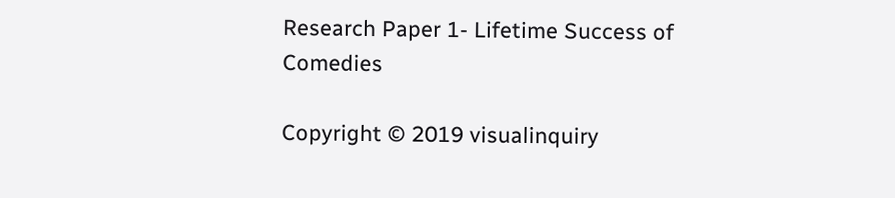Research Paper 1- Lifetime Success of Comedies

Copyright © 2019 visualinquiry